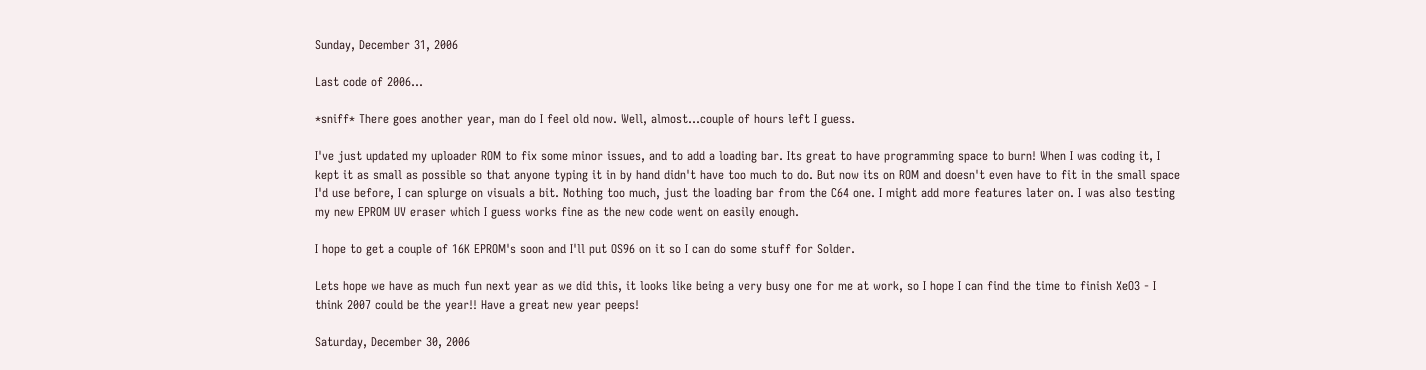Sunday, December 31, 2006

Last code of 2006...

*sniff* There goes another year, man do I feel old now. Well, almost...couple of hours left I guess.

I've just updated my uploader ROM to fix some minor issues, and to add a loading bar. Its great to have programming space to burn! When I was coding it, I kept it as small as possible so that anyone typing it in by hand didn't have too much to do. But now its on ROM and doesn't even have to fit in the small space I'd use before, I can splurge on visuals a bit. Nothing too much, just the loading bar from the C64 one. I might add more features later on. I was also testing my new EPROM UV eraser which I guess works fine as the new code went on easily enough.

I hope to get a couple of 16K EPROM's soon and I'll put OS96 on it so I can do some stuff for Solder.

Lets hope we have as much fun next year as we did this, it looks like being a very busy one for me at work, so I hope I can find the time to finish XeO3 - I think 2007 could be the year!! Have a great new year peeps!

Saturday, December 30, 2006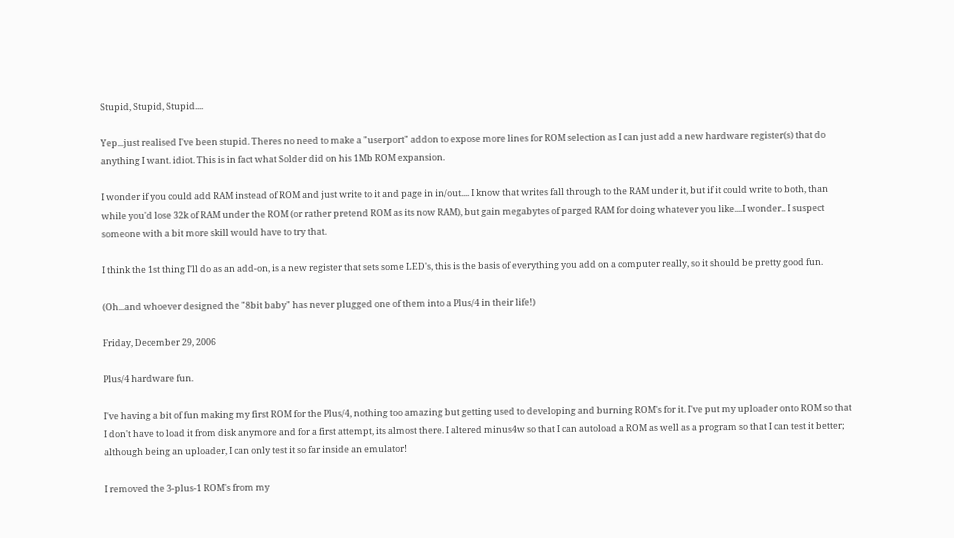Stupid, Stupid, Stupid....

Yep...just realised I've been stupid. Theres no need to make a "userport" addon to expose more lines for ROM selection as I can just add a new hardware register(s) that do anything I want. idiot. This is in fact what Solder did on his 1Mb ROM expansion.

I wonder if you could add RAM instead of ROM and just write to it and page in in/out.... I know that writes fall through to the RAM under it, but if it could write to both, than while you'd lose 32k of RAM under the ROM (or rather pretend ROM as its now RAM), but gain megabytes of parged RAM for doing whatever you like....I wonder.. I suspect someone with a bit more skill would have to try that.

I think the 1st thing I'll do as an add-on, is a new register that sets some LED's, this is the basis of everything you add on a computer really, so it should be pretty good fun.

(Oh...and whoever designed the "8bit baby" has never plugged one of them into a Plus/4 in their life!)

Friday, December 29, 2006

Plus/4 hardware fun.

I've having a bit of fun making my first ROM for the Plus/4, nothing too amazing but getting used to developing and burning ROM's for it. I've put my uploader onto ROM so that I don't have to load it from disk anymore and for a first attempt, its almost there. I altered minus4w so that I can autoload a ROM as well as a program so that I can test it better; although being an uploader, I can only test it so far inside an emulator!

I removed the 3-plus-1 ROM's from my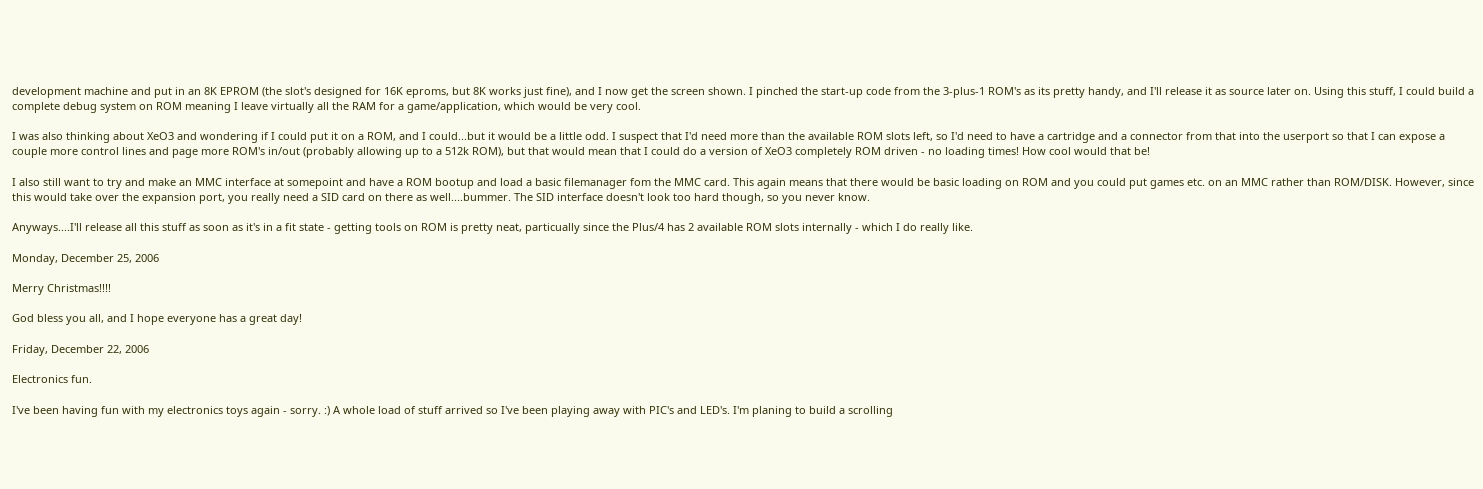development machine and put in an 8K EPROM (the slot's designed for 16K eproms, but 8K works just fine), and I now get the screen shown. I pinched the start-up code from the 3-plus-1 ROM's as its pretty handy, and I'll release it as source later on. Using this stuff, I could build a complete debug system on ROM meaning I leave virtually all the RAM for a game/application, which would be very cool.

I was also thinking about XeO3 and wondering if I could put it on a ROM, and I could...but it would be a little odd. I suspect that I'd need more than the available ROM slots left, so I'd need to have a cartridge and a connector from that into the userport so that I can expose a couple more control lines and page more ROM's in/out (probably allowing up to a 512k ROM), but that would mean that I could do a version of XeO3 completely ROM driven - no loading times! How cool would that be!

I also still want to try and make an MMC interface at somepoint and have a ROM bootup and load a basic filemanager fom the MMC card. This again means that there would be basic loading on ROM and you could put games etc. on an MMC rather than ROM/DISK. However, since this would take over the expansion port, you really need a SID card on there as well....bummer. The SID interface doesn't look too hard though, so you never know.

Anyways....I'll release all this stuff as soon as it's in a fit state - getting tools on ROM is pretty neat, particually since the Plus/4 has 2 available ROM slots internally - which I do really like.

Monday, December 25, 2006

Merry Christmas!!!!

God bless you all, and I hope everyone has a great day!

Friday, December 22, 2006

Electronics fun.

I've been having fun with my electronics toys again - sorry. :) A whole load of stuff arrived so I've been playing away with PIC's and LED's. I'm planing to build a scrolling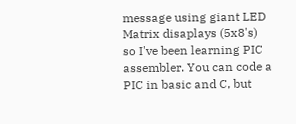message using giant LED Matrix disaplays (5x8's) so I've been learning PIC assembler. You can code a PIC in basic and C, but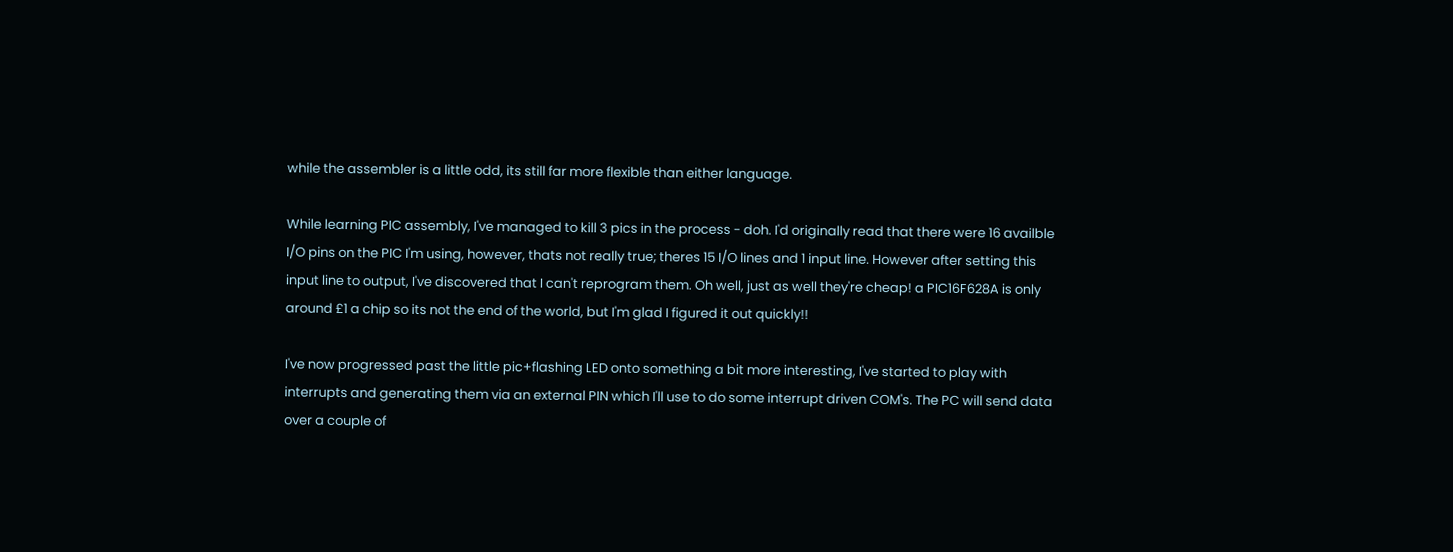while the assembler is a little odd, its still far more flexible than either language.

While learning PIC assembly, I've managed to kill 3 pics in the process - doh. I'd originally read that there were 16 availble I/O pins on the PIC I'm using, however, thats not really true; theres 15 I/O lines and 1 input line. However after setting this input line to output, I've discovered that I can't reprogram them. Oh well, just as well they're cheap! a PIC16F628A is only around £1 a chip so its not the end of the world, but I'm glad I figured it out quickly!!

I've now progressed past the little pic+flashing LED onto something a bit more interesting, I've started to play with interrupts and generating them via an external PIN which I'll use to do some interrupt driven COM's. The PC will send data over a couple of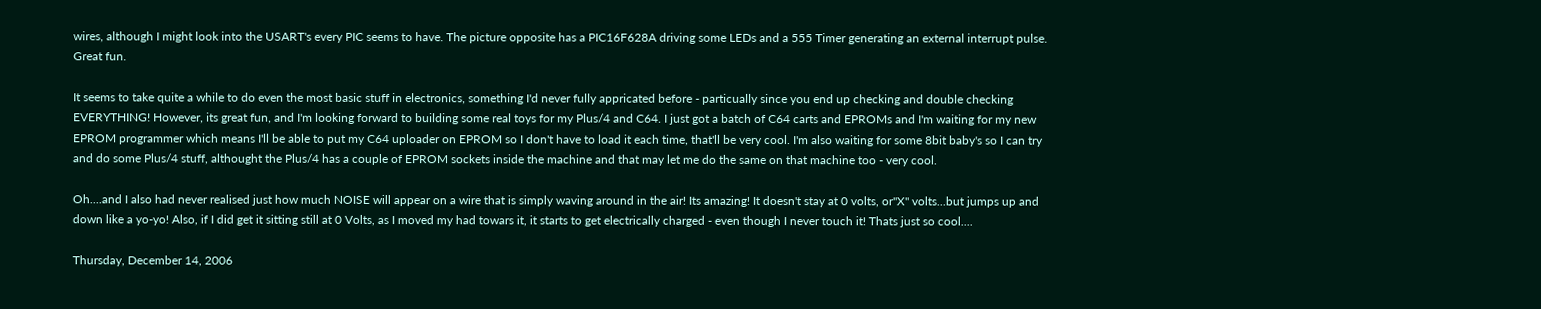wires, although I might look into the USART's every PIC seems to have. The picture opposite has a PIC16F628A driving some LEDs and a 555 Timer generating an external interrupt pulse. Great fun.

It seems to take quite a while to do even the most basic stuff in electronics, something I'd never fully appricated before - particually since you end up checking and double checking EVERYTHING! However, its great fun, and I'm looking forward to building some real toys for my Plus/4 and C64. I just got a batch of C64 carts and EPROMs and I'm waiting for my new EPROM programmer which means I'll be able to put my C64 uploader on EPROM so I don't have to load it each time, that'll be very cool. I'm also waiting for some 8bit baby's so I can try and do some Plus/4 stuff, althought the Plus/4 has a couple of EPROM sockets inside the machine and that may let me do the same on that machine too - very cool.

Oh....and I also had never realised just how much NOISE will appear on a wire that is simply waving around in the air! Its amazing! It doesn't stay at 0 volts, or"X" volts...but jumps up and down like a yo-yo! Also, if I did get it sitting still at 0 Volts, as I moved my had towars it, it starts to get electrically charged - even though I never touch it! Thats just so cool....

Thursday, December 14, 2006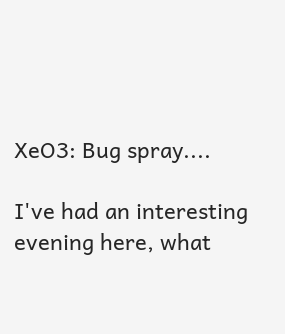XeO3: Bug spray....

I've had an interesting evening here, what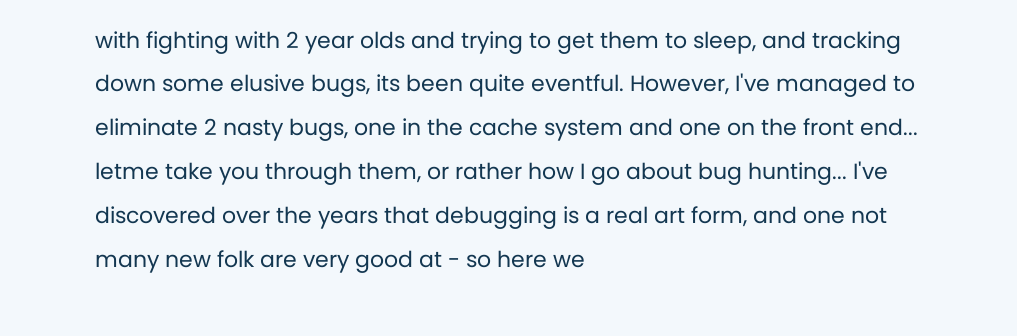with fighting with 2 year olds and trying to get them to sleep, and tracking down some elusive bugs, its been quite eventful. However, I've managed to eliminate 2 nasty bugs, one in the cache system and one on the front end... letme take you through them, or rather how I go about bug hunting... I've discovered over the years that debugging is a real art form, and one not many new folk are very good at - so here we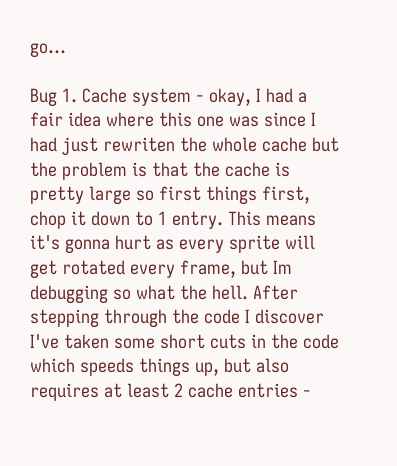go...

Bug 1. Cache system - okay, I had a fair idea where this one was since I had just rewriten the whole cache but the problem is that the cache is pretty large so first things first, chop it down to 1 entry. This means it's gonna hurt as every sprite will get rotated every frame, but Im debugging so what the hell. After stepping through the code I discover I've taken some short cuts in the code which speeds things up, but also requires at least 2 cache entries -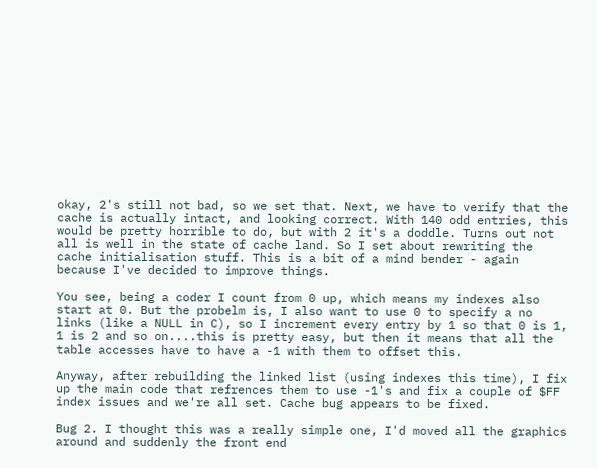okay, 2's still not bad, so we set that. Next, we have to verify that the cache is actually intact, and looking correct. With 140 odd entries, this would be pretty horrible to do, but with 2 it's a doddle. Turns out not all is well in the state of cache land. So I set about rewriting the cache initialisation stuff. This is a bit of a mind bender - again because I've decided to improve things.

You see, being a coder I count from 0 up, which means my indexes also start at 0. But the probelm is, I also want to use 0 to specify a no links (like a NULL in C), so I increment every entry by 1 so that 0 is 1, 1 is 2 and so on....this is pretty easy, but then it means that all the table accesses have to have a -1 with them to offset this.

Anyway, after rebuilding the linked list (using indexes this time), I fix up the main code that refrences them to use -1's and fix a couple of $FF index issues and we're all set. Cache bug appears to be fixed.

Bug 2. I thought this was a really simple one, I'd moved all the graphics around and suddenly the front end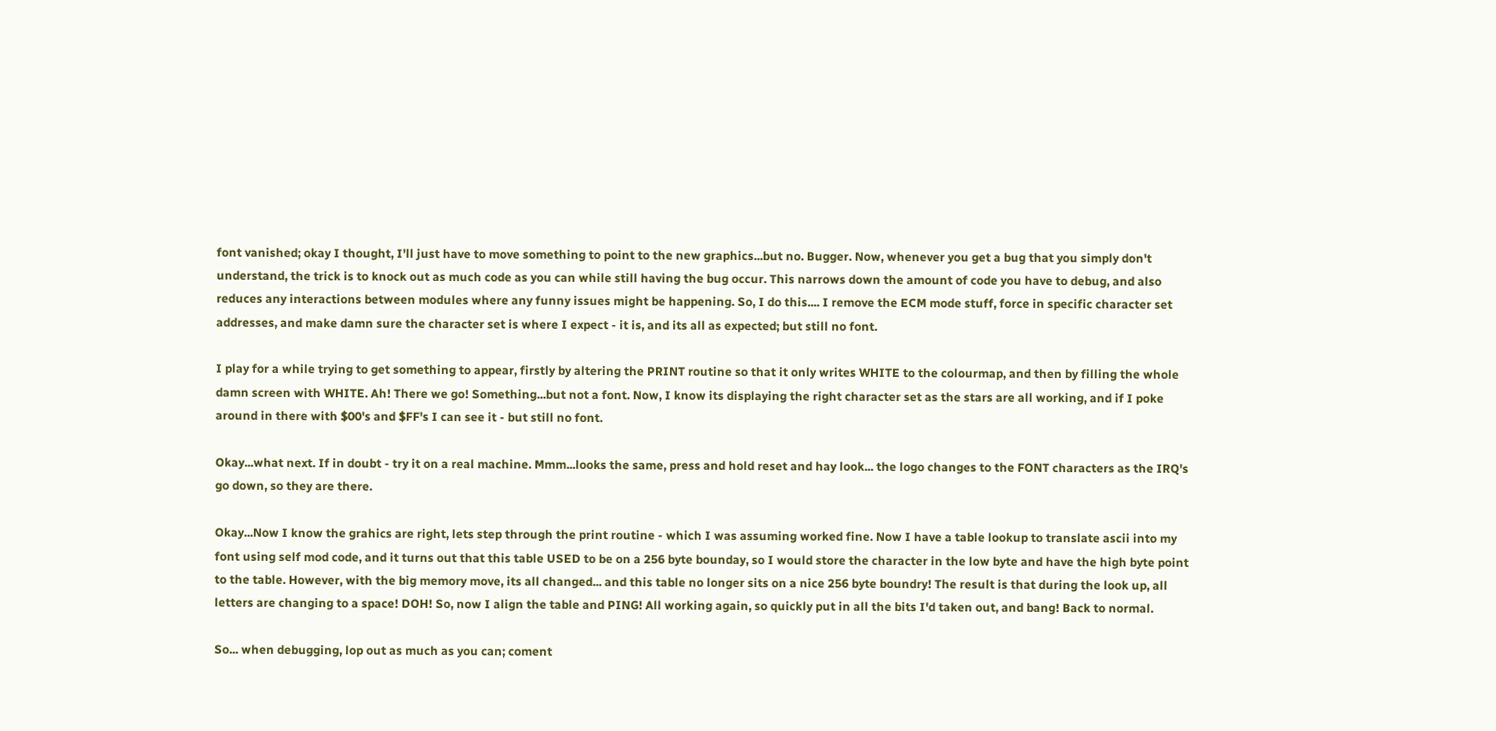font vanished; okay I thought, I'll just have to move something to point to the new graphics...but no. Bugger. Now, whenever you get a bug that you simply don't understand, the trick is to knock out as much code as you can while still having the bug occur. This narrows down the amount of code you have to debug, and also reduces any interactions between modules where any funny issues might be happening. So, I do this.... I remove the ECM mode stuff, force in specific character set addresses, and make damn sure the character set is where I expect - it is, and its all as expected; but still no font.

I play for a while trying to get something to appear, firstly by altering the PRINT routine so that it only writes WHITE to the colourmap, and then by filling the whole damn screen with WHITE. Ah! There we go! Something...but not a font. Now, I know its displaying the right character set as the stars are all working, and if I poke around in there with $00's and $FF's I can see it - but still no font.

Okay...what next. If in doubt - try it on a real machine. Mmm...looks the same, press and hold reset and hay look... the logo changes to the FONT characters as the IRQ's go down, so they are there.

Okay...Now I know the grahics are right, lets step through the print routine - which I was assuming worked fine. Now I have a table lookup to translate ascii into my font using self mod code, and it turns out that this table USED to be on a 256 byte bounday, so I would store the character in the low byte and have the high byte point to the table. However, with the big memory move, its all changed... and this table no longer sits on a nice 256 byte boundry! The result is that during the look up, all letters are changing to a space! DOH! So, now I align the table and PING! All working again, so quickly put in all the bits I'd taken out, and bang! Back to normal.

So... when debugging, lop out as much as you can; coment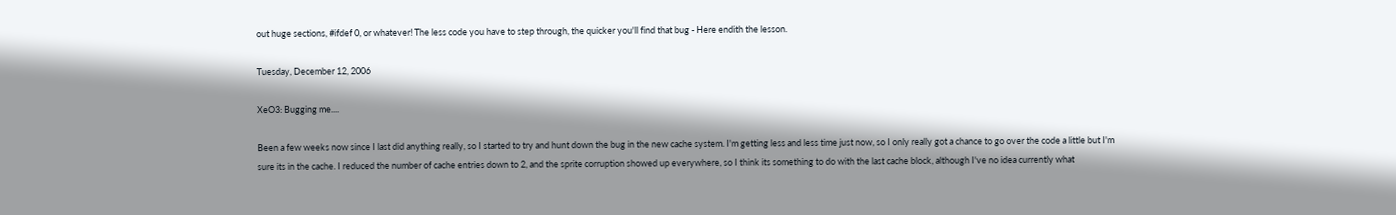out huge sections, #ifdef 0, or whatever! The less code you have to step through, the quicker you'll find that bug - Here endith the lesson.

Tuesday, December 12, 2006

XeO3: Bugging me....

Been a few weeks now since I last did anything really, so I started to try and hunt down the bug in the new cache system. I'm getting less and less time just now, so I only really got a chance to go over the code a little but I'm sure its in the cache. I reduced the number of cache entries down to 2, and the sprite corruption showed up everywhere, so I think its something to do with the last cache block, although I've no idea currently what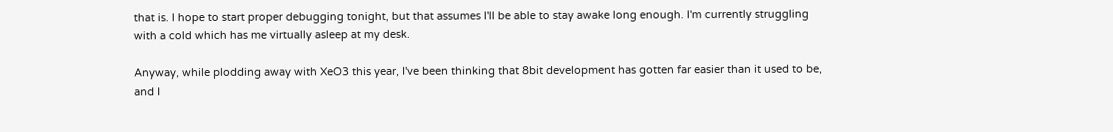that is. I hope to start proper debugging tonight, but that assumes I'll be able to stay awake long enough. I'm currently struggling with a cold which has me virtually asleep at my desk.

Anyway, while plodding away with XeO3 this year, I've been thinking that 8bit development has gotten far easier than it used to be, and I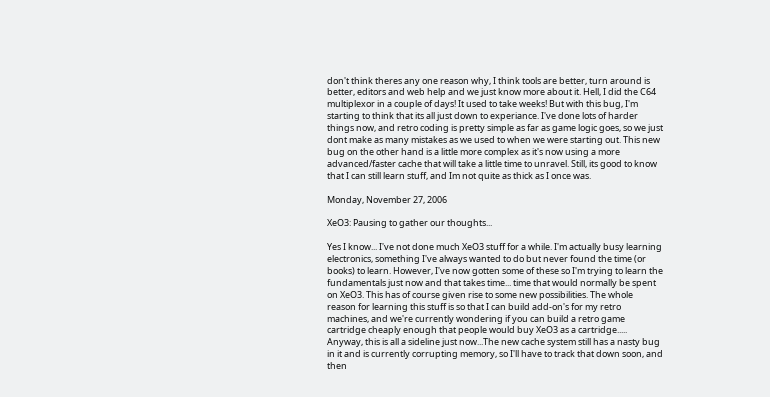don't think theres any one reason why, I think tools are better, turn around is better, editors and web help and we just know more about it. Hell, I did the C64 multiplexor in a couple of days! It used to take weeks! But with this bug, I'm starting to think that its all just down to experiance. I've done lots of harder things now, and retro coding is pretty simple as far as game logic goes, so we just dont make as many mistakes as we used to when we were starting out. This new bug on the other hand is a little more complex as it's now using a more advanced/faster cache that will take a little time to unravel. Still, its good to know that I can still learn stuff, and Im not quite as thick as I once was.

Monday, November 27, 2006

XeO3: Pausing to gather our thoughts...

Yes I know... I've not done much XeO3 stuff for a while. I'm actually busy learning electronics, something I've always wanted to do but never found the time (or books) to learn. However, I've now gotten some of these so I'm trying to learn the fundamentals just now and that takes time... time that would normally be spent on XeO3. This has of course given rise to some new possibilities. The whole reason for learning this stuff is so that I can build add-on's for my retro machines, and we're currently wondering if you can build a retro game cartridge cheaply enough that people would buy XeO3 as a cartridge..... Anyway, this is all a sideline just now...The new cache system still has a nasty bug in it and is currently corrupting memory, so I'll have to track that down soon, and then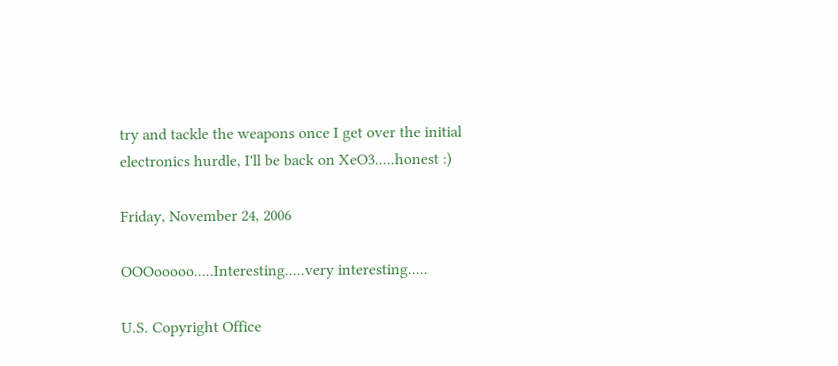try and tackle the weapons once I get over the initial electronics hurdle, I'll be back on XeO3.....honest :)

Friday, November 24, 2006

OOOooooo.....Interesting.....very interesting.....

U.S. Copyright Office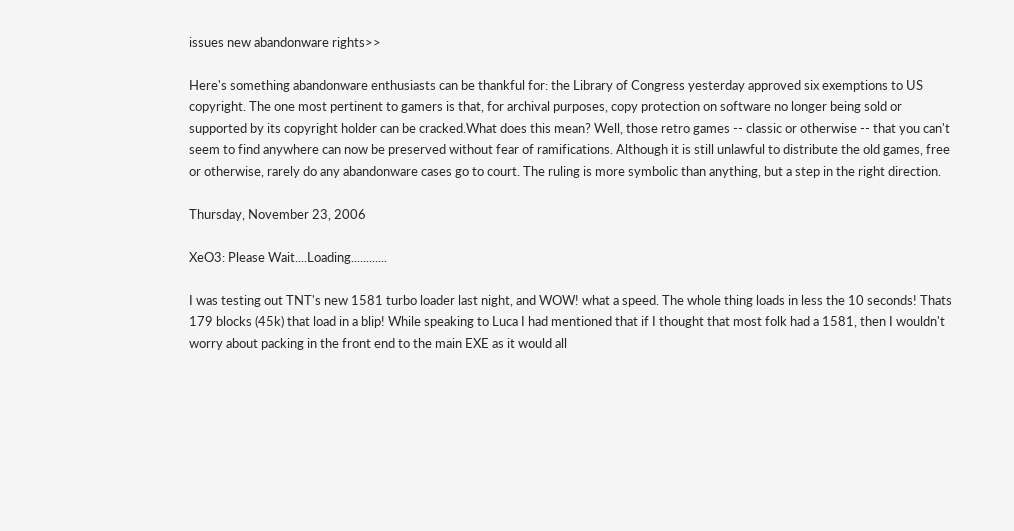issues new abandonware rights>>

Here's something abandonware enthusiasts can be thankful for: the Library of Congress yesterday approved six exemptions to US copyright. The one most pertinent to gamers is that, for archival purposes, copy protection on software no longer being sold or supported by its copyright holder can be cracked.What does this mean? Well, those retro games -- classic or otherwise -- that you can't seem to find anywhere can now be preserved without fear of ramifications. Although it is still unlawful to distribute the old games, free or otherwise, rarely do any abandonware cases go to court. The ruling is more symbolic than anything, but a step in the right direction.

Thursday, November 23, 2006

XeO3: Please Wait....Loading............

I was testing out TNT's new 1581 turbo loader last night, and WOW! what a speed. The whole thing loads in less the 10 seconds! Thats 179 blocks (45k) that load in a blip! While speaking to Luca I had mentioned that if I thought that most folk had a 1581, then I wouldn't worry about packing in the front end to the main EXE as it would all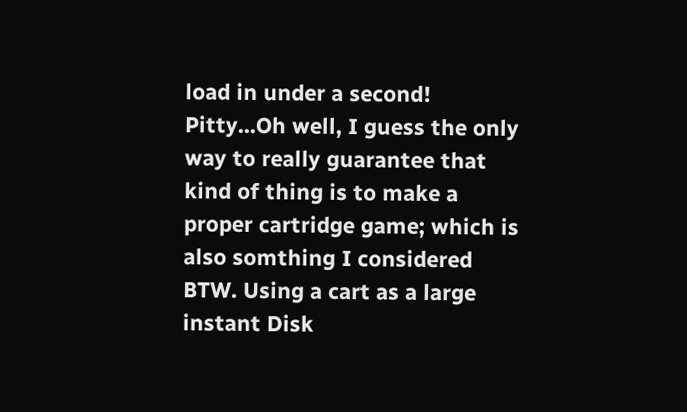load in under a second! Pitty...Oh well, I guess the only way to really guarantee that kind of thing is to make a proper cartridge game; which is also somthing I considered BTW. Using a cart as a large instant Disk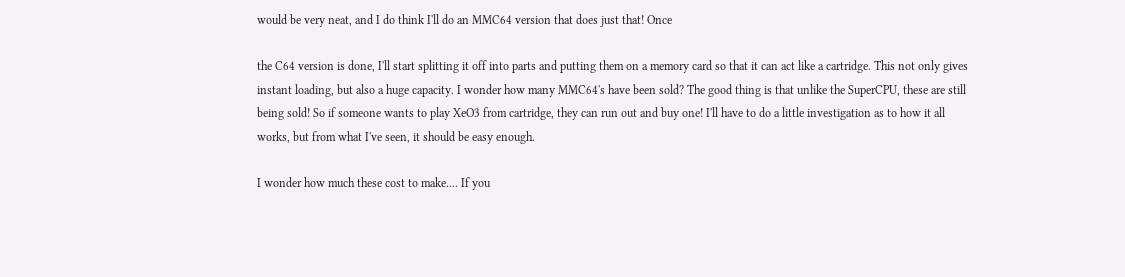would be very neat, and I do think I'll do an MMC64 version that does just that! Once

the C64 version is done, I'll start splitting it off into parts and putting them on a memory card so that it can act like a cartridge. This not only gives instant loading, but also a huge capacity. I wonder how many MMC64's have been sold? The good thing is that unlike the SuperCPU, these are still being sold! So if someone wants to play XeO3 from cartridge, they can run out and buy one! I'll have to do a little investigation as to how it all works, but from what I've seen, it should be easy enough.

I wonder how much these cost to make.... If you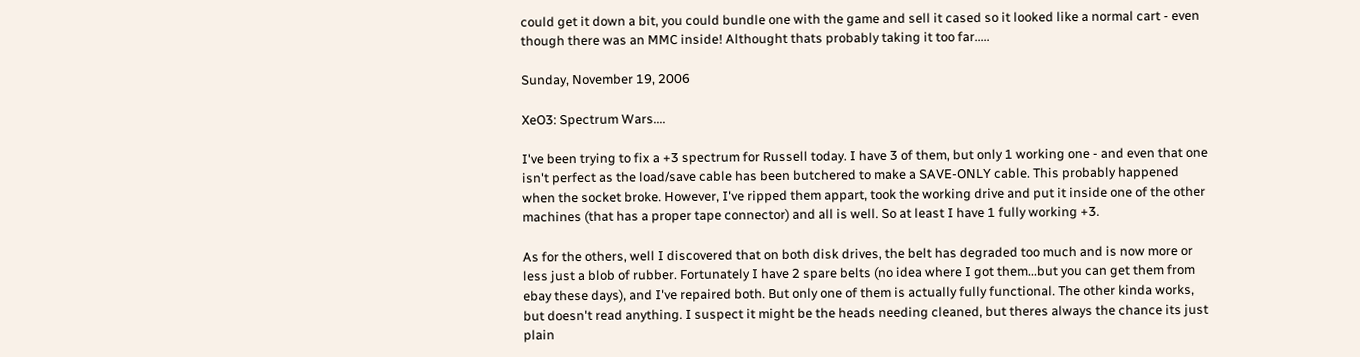could get it down a bit, you could bundle one with the game and sell it cased so it looked like a normal cart - even though there was an MMC inside! Althought thats probably taking it too far.....

Sunday, November 19, 2006

XeO3: Spectrum Wars....

I've been trying to fix a +3 spectrum for Russell today. I have 3 of them, but only 1 working one - and even that one isn't perfect as the load/save cable has been butchered to make a SAVE-ONLY cable. This probably happened when the socket broke. However, I've ripped them appart, took the working drive and put it inside one of the other machines (that has a proper tape connector) and all is well. So at least I have 1 fully working +3.

As for the others, well I discovered that on both disk drives, the belt has degraded too much and is now more or less just a blob of rubber. Fortunately I have 2 spare belts (no idea where I got them...but you can get them from ebay these days), and I've repaired both. But only one of them is actually fully functional. The other kinda works, but doesn't read anything. I suspect it might be the heads needing cleaned, but theres always the chance its just plain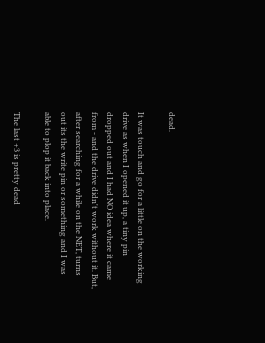dead.

It was touch and go for a little on the working drive as when I opened it up, a tiny pin dropped out and I had NO idea where it came from - and the drive didn't work without it. But, after searching for a while on the NET, turns out its the write pin or something and I was able to plop it back into place.

The last +3 is pretty dead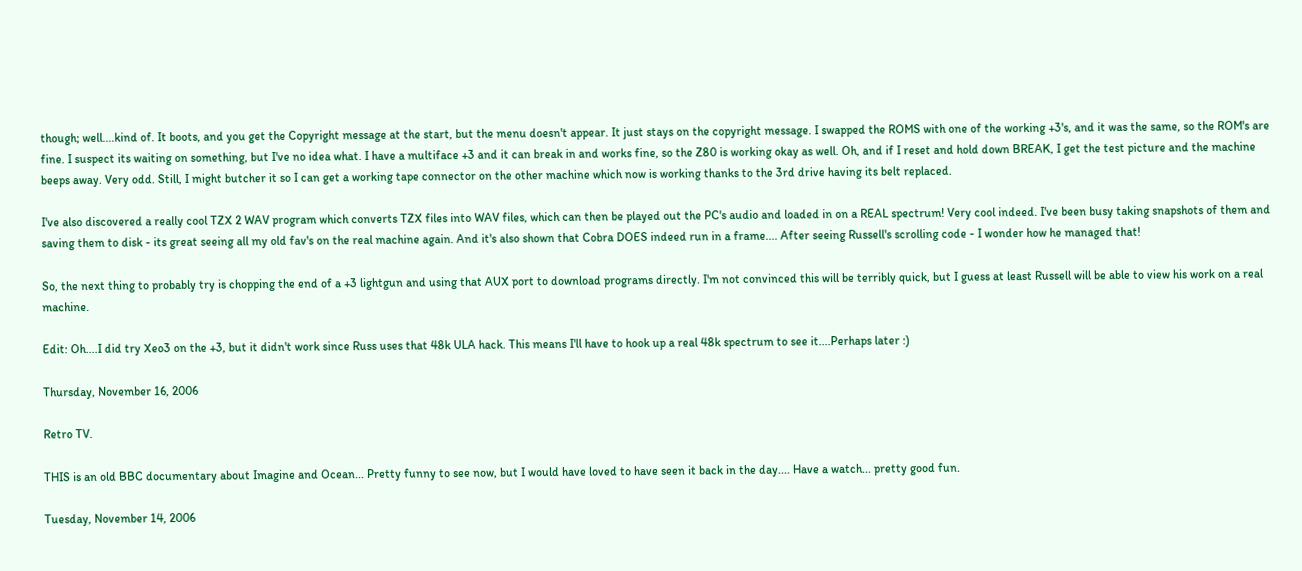though; well....kind of. It boots, and you get the Copyright message at the start, but the menu doesn't appear. It just stays on the copyright message. I swapped the ROMS with one of the working +3's, and it was the same, so the ROM's are fine. I suspect its waiting on something, but I've no idea what. I have a multiface +3 and it can break in and works fine, so the Z80 is working okay as well. Oh, and if I reset and hold down BREAK, I get the test picture and the machine beeps away. Very odd. Still, I might butcher it so I can get a working tape connector on the other machine which now is working thanks to the 3rd drive having its belt replaced.

I've also discovered a really cool TZX 2 WAV program which converts TZX files into WAV files, which can then be played out the PC's audio and loaded in on a REAL spectrum! Very cool indeed. I've been busy taking snapshots of them and saving them to disk - its great seeing all my old fav's on the real machine again. And it's also shown that Cobra DOES indeed run in a frame.... After seeing Russell's scrolling code - I wonder how he managed that!

So, the next thing to probably try is chopping the end of a +3 lightgun and using that AUX port to download programs directly. I'm not convinced this will be terribly quick, but I guess at least Russell will be able to view his work on a real machine.

Edit: Oh....I did try Xeo3 on the +3, but it didn't work since Russ uses that 48k ULA hack. This means I'll have to hook up a real 48k spectrum to see it....Perhaps later :)

Thursday, November 16, 2006

Retro TV.

THIS is an old BBC documentary about Imagine and Ocean... Pretty funny to see now, but I would have loved to have seen it back in the day.... Have a watch... pretty good fun.

Tuesday, November 14, 2006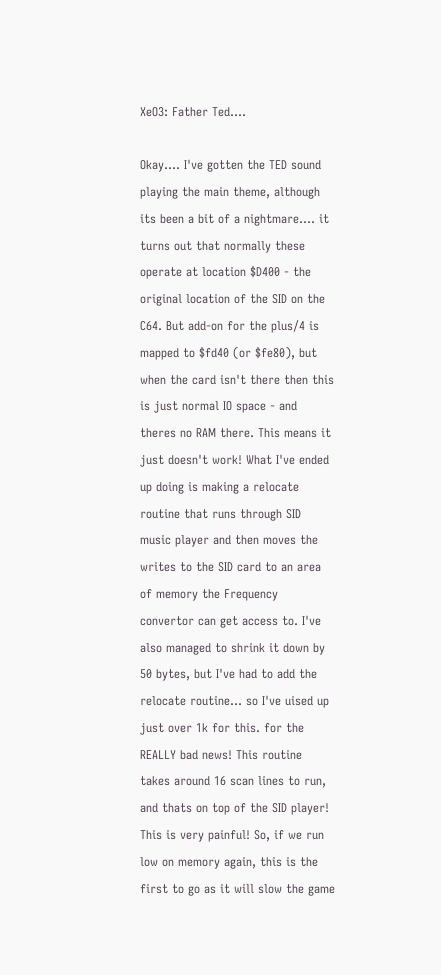XeO3: Father Ted....

Okay.... I've gotten the TED sound playing the main theme, although its been a bit of a nightmare.... it turns out that normally these operate at location $D400 - the original location of the SID on the C64. But add-on for the plus/4 is mapped to $fd40 (or $fe80), but when the card isn't there then this is just normal IO space - and theres no RAM there. This means it just doesn't work! What I've ended up doing is making a relocate routine that runs through SID music player and then moves the writes to the SID card to an area of memory the Frequency convertor can get access to. I've also managed to shrink it down by 50 bytes, but I've had to add the relocate routine... so I've uised up just over 1k for this. for the REALLY bad news! This routine takes around 16 scan lines to run, and thats on top of the SID player! This is very painful! So, if we run low on memory again, this is the first to go as it will slow the game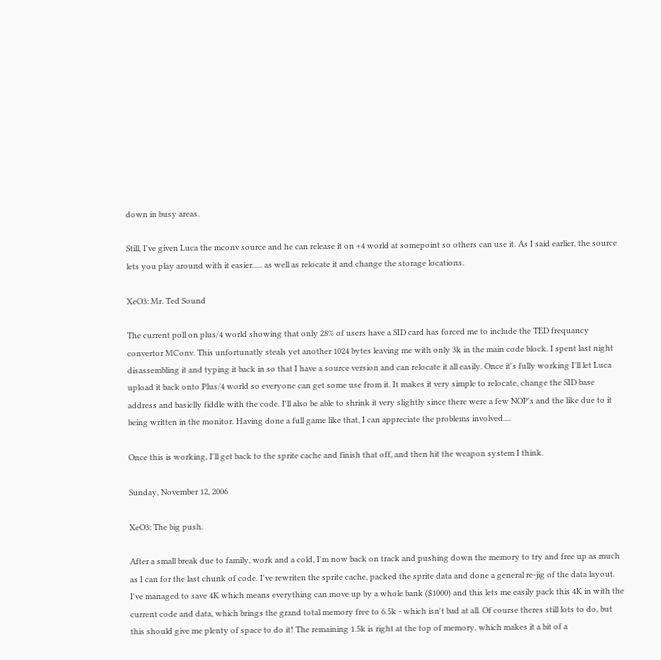down in busy areas.

Still, I've given Luca the mconv source and he can release it on +4 world at somepoint so others can use it. As I said earlier, the source lets you play around with it easier..... as well as relocate it and change the storage locations.

XeO3: Mr. Ted Sound

The current poll on plus/4 world showing that only 28% of users have a SID card has forced me to include the TED frequancy convertor MConv. This unfortunatly steals yet another 1024 bytes leaving me with only 3k in the main code block. I spent last night disassembling it and typing it back in so that I have a source version and can relocate it all easily. Once it's fully working I'll let Luca upload it back onto Plus/4 world so everyone can get some use from it. It makes it very simple to relocate, change the SID base address and basiclly fiddle with the code. I'll also be able to shrink it very slightly since there were a few NOP's and the like due to it being written in the monitor. Having done a full game like that, I can appreciate the problems involved....

Once this is working, I'll get back to the sprite cache and finish that off, and then hit the weapon system I think.

Sunday, November 12, 2006

XeO3: The big push.

After a small break due to family, work and a cold, I'm now back on track and pushing down the memory to try and free up as much as I can for the last chunk of code. I've rewriten the sprite cache, packed the sprite data and done a general re-jig of the data layout. I've managed to save 4K which means everything can move up by a whole bank ($1000) and this lets me easily pack this 4K in with the current code and data, which brings the grand total memory free to 6.5k - which isn't bad at all. Of course theres still lots to do, but this should give me plenty of space to do it! The remaining 1.5k is right at the top of memory, which makes it a bit of a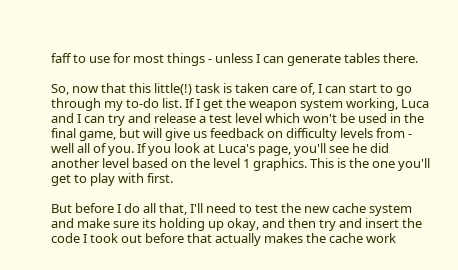faff to use for most things - unless I can generate tables there.

So, now that this little(!) task is taken care of, I can start to go through my to-do list. If I get the weapon system working, Luca and I can try and release a test level which won't be used in the final game, but will give us feedback on difficulty levels from - well all of you. If you look at Luca's page, you'll see he did another level based on the level 1 graphics. This is the one you'll get to play with first.

But before I do all that, I'll need to test the new cache system and make sure its holding up okay, and then try and insert the code I took out before that actually makes the cache work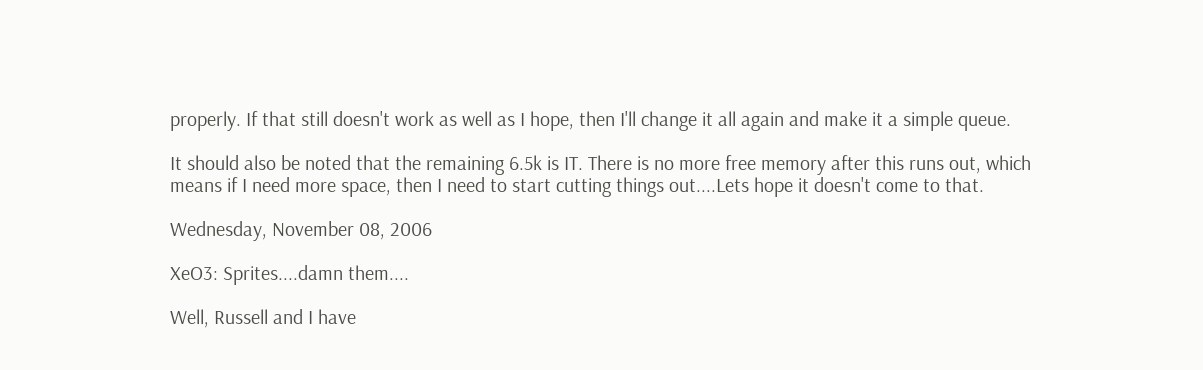properly. If that still doesn't work as well as I hope, then I'll change it all again and make it a simple queue.

It should also be noted that the remaining 6.5k is IT. There is no more free memory after this runs out, which means if I need more space, then I need to start cutting things out....Lets hope it doesn't come to that.

Wednesday, November 08, 2006

XeO3: Sprites....damn them....

Well, Russell and I have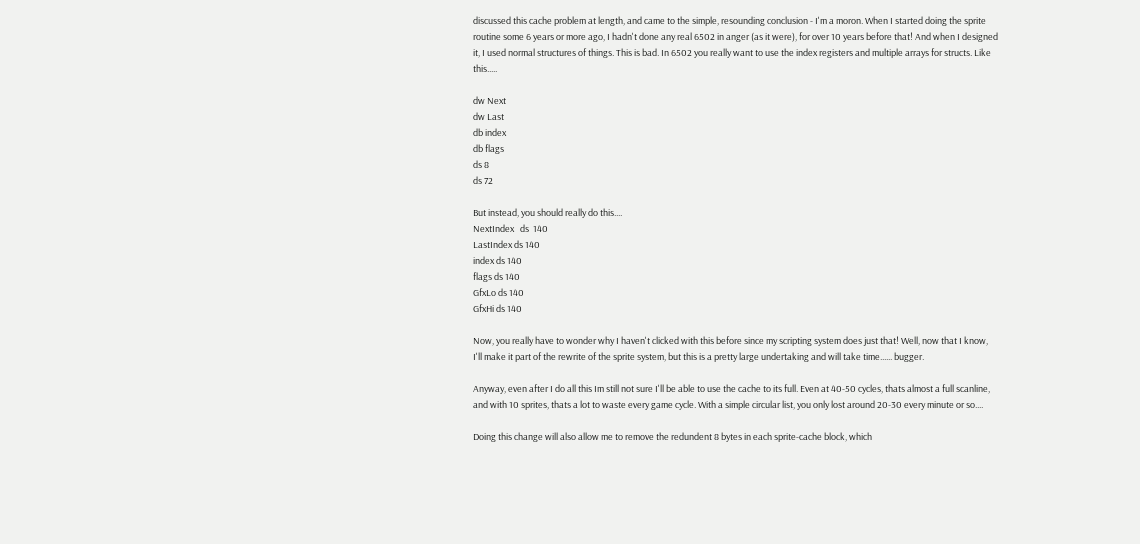discussed this cache problem at length, and came to the simple, resounding conclusion - I'm a moron. When I started doing the sprite routine some 6 years or more ago, I hadn't done any real 6502 in anger (as it were), for over 10 years before that! And when I designed it, I used normal structures of things. This is bad. In 6502 you really want to use the index registers and multiple arrays for structs. Like this.....

dw Next
dw Last
db index
db flags
ds 8
ds 72

But instead, you should really do this....
NextIndex   ds  140
LastIndex ds 140
index ds 140
flags ds 140
GfxLo ds 140
GfxHi ds 140

Now, you really have to wonder why I haven't clicked with this before since my scripting system does just that! Well, now that I know, I'll make it part of the rewrite of the sprite system, but this is a pretty large undertaking and will take time...... bugger.

Anyway, even after I do all this Im still not sure I'll be able to use the cache to its full. Even at 40-50 cycles, thats almost a full scanline, and with 10 sprites, thats a lot to waste every game cycle. With a simple circular list, you only lost around 20-30 every minute or so....

Doing this change will also allow me to remove the redundent 8 bytes in each sprite-cache block, which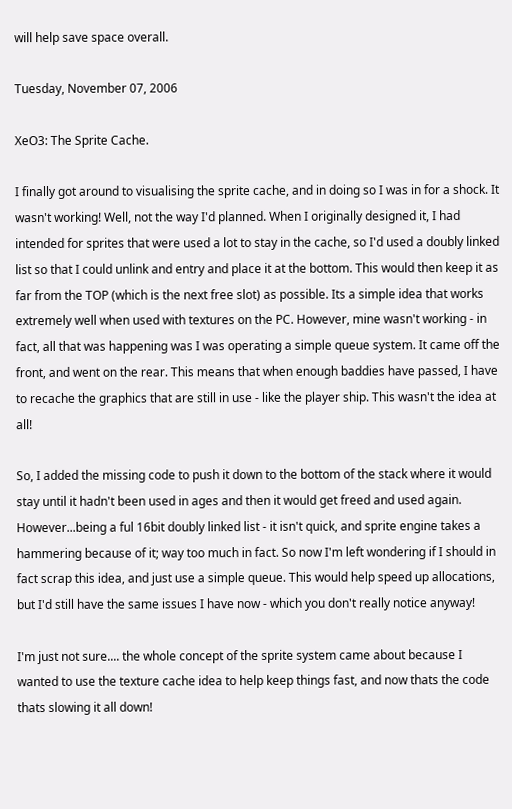will help save space overall.

Tuesday, November 07, 2006

XeO3: The Sprite Cache.

I finally got around to visualising the sprite cache, and in doing so I was in for a shock. It wasn't working! Well, not the way I'd planned. When I originally designed it, I had intended for sprites that were used a lot to stay in the cache, so I'd used a doubly linked list so that I could unlink and entry and place it at the bottom. This would then keep it as far from the TOP (which is the next free slot) as possible. Its a simple idea that works extremely well when used with textures on the PC. However, mine wasn't working - in fact, all that was happening was I was operating a simple queue system. It came off the front, and went on the rear. This means that when enough baddies have passed, I have to recache the graphics that are still in use - like the player ship. This wasn't the idea at all!

So, I added the missing code to push it down to the bottom of the stack where it would stay until it hadn't been used in ages and then it would get freed and used again. However...being a ful 16bit doubly linked list - it isn't quick, and sprite engine takes a hammering because of it; way too much in fact. So now I'm left wondering if I should in fact scrap this idea, and just use a simple queue. This would help speed up allocations, but I'd still have the same issues I have now - which you don't really notice anyway!

I'm just not sure.... the whole concept of the sprite system came about because I wanted to use the texture cache idea to help keep things fast, and now thats the code thats slowing it all down!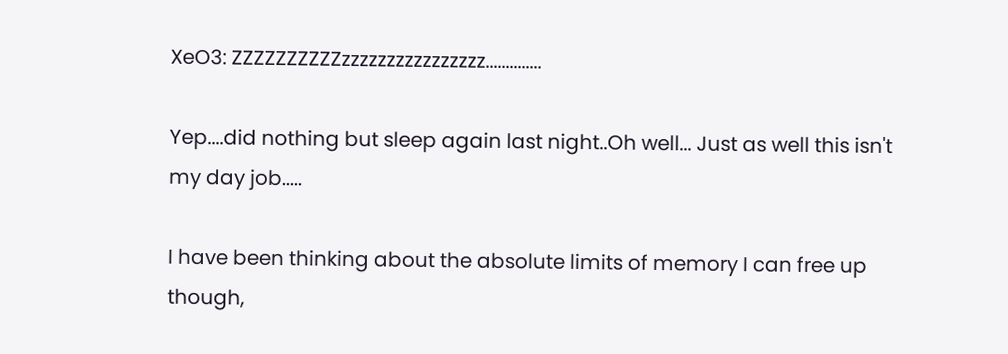XeO3: ZZZZZZZZZZzzzzzzzzzzzzzzzz..............

Yep....did nothing but sleep again last night..Oh well... Just as well this isn't my day job.....

I have been thinking about the absolute limits of memory I can free up though,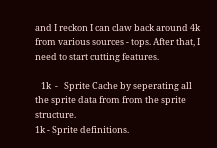and I reckon I can claw back around 4k from various sources - tops. After that, I need to start cutting features.

   1k  -   Sprite Cache by seperating all the sprite data from from the sprite structure.
1k - Sprite definitions.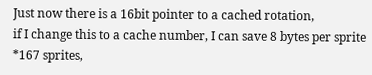Just now there is a 16bit pointer to a cached rotation,
if I change this to a cache number, I can save 8 bytes per sprite *167 sprites,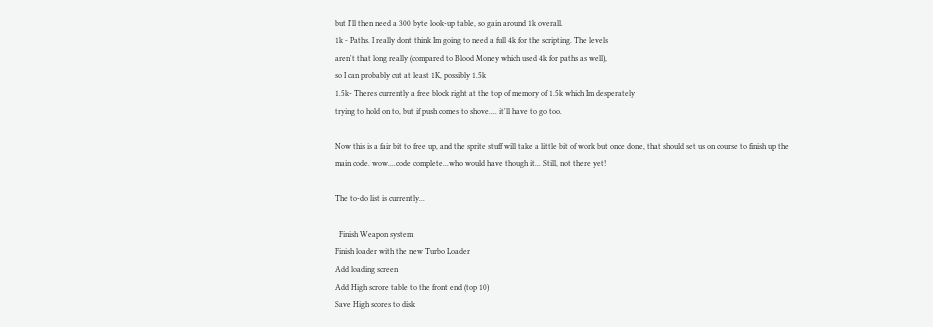but I'll then need a 300 byte look-up table, so gain around 1k overall.
1k - Paths. I really dont think Im going to need a full 4k for the scripting. The levels
aren't that long really (compared to Blood Money which used 4k for paths as well),
so I can probably cut at least 1K, possibly 1.5k
1.5k- Theres currently a free block right at the top of memory of 1.5k which Im desperately
trying to hold on to, but if push comes to shove.... it'll have to go too.

Now this is a fair bit to free up, and the sprite stuff will take a little bit of work but once done, that should set us on course to finish up the main code. wow....code complete...who would have though it... Still, not there yet!

The to-do list is currently...

  Finish Weapon system
Finish loader with the new Turbo Loader
Add loading screen
Add High scrore table to the front end (top 10)
Save High scores to disk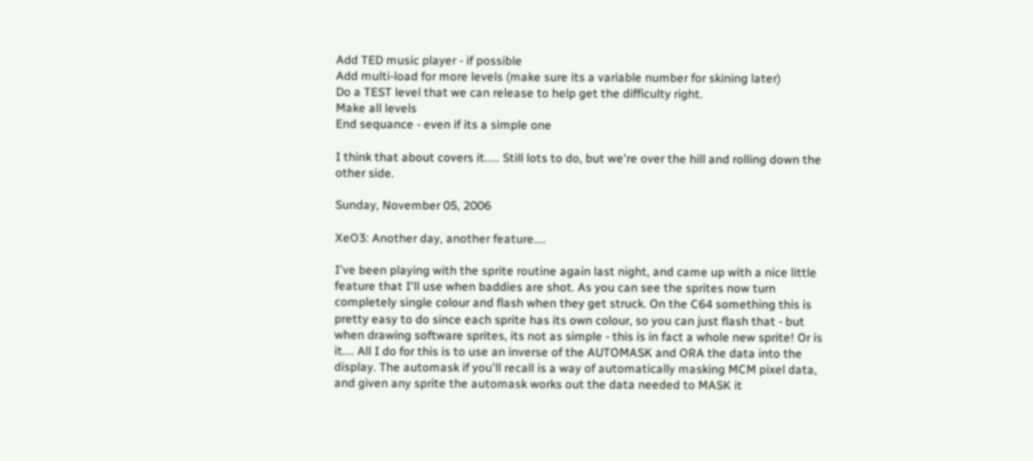Add TED music player - if possible
Add multi-load for more levels (make sure its a variable number for skining later)
Do a TEST level that we can release to help get the difficulty right.
Make all levels
End sequance - even if its a simple one

I think that about covers it..... Still lots to do, but we're over the hill and rolling down the other side.

Sunday, November 05, 2006

XeO3: Another day, another feature....

I've been playing with the sprite routine again last night, and came up with a nice little feature that I'll use when baddies are shot. As you can see the sprites now turn completely single colour and flash when they get struck. On the C64 something this is pretty easy to do since each sprite has its own colour, so you can just flash that - but when drawing software sprites, its not as simple - this is in fact a whole new sprite! Or is it.... All I do for this is to use an inverse of the AUTOMASK and ORA the data into the display. The automask if you'll recall is a way of automatically masking MCM pixel data, and given any sprite the automask works out the data needed to MASK it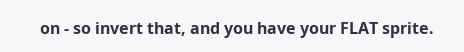on - so invert that, and you have your FLAT sprite.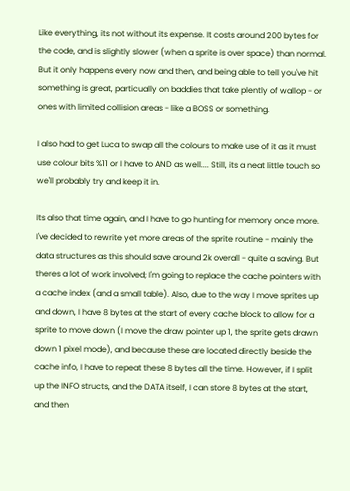Like everything, its not without its expense. It costs around 200 bytes for the code, and is slightly slower (when a sprite is over space) than normal. But it only happens every now and then, and being able to tell you've hit something is great, particually on baddies that take plently of wallop - or ones with limited collision areas - like a BOSS or something.

I also had to get Luca to swap all the colours to make use of it as it must use colour bits %11 or I have to AND as well.... Still, its a neat little touch so we'll probably try and keep it in.

Its also that time again, and I have to go hunting for memory once more. I've decided to rewrite yet more areas of the sprite routine - mainly the data structures as this should save around 2k overall - quite a saving. But theres a lot of work involved; I'm going to replace the cache pointers with a cache index (and a small table). Also, due to the way I move sprites up and down, I have 8 bytes at the start of every cache block to allow for a sprite to move down (I move the draw pointer up 1, the sprite gets drawn down 1 pixel mode), and because these are located directly beside the cache info, I have to repeat these 8 bytes all the time. However, if I split up the INFO structs, and the DATA itself, I can store 8 bytes at the start, and then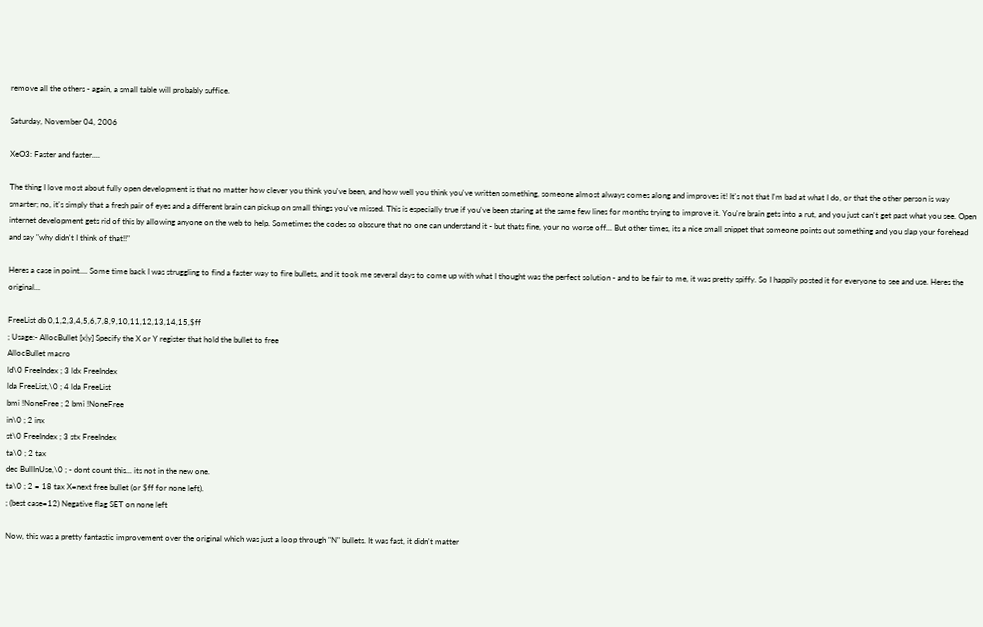remove all the others - again, a small table will probably suffice.

Saturday, November 04, 2006

XeO3: Faster and faster....

The thing I love most about fully open development is that no matter how clever you think you've been, and how well you think you've written something, someone almost always comes along and improves it! It's not that I'm bad at what I do, or that the other person is way smarter; no, it's simply that a fresh pair of eyes and a different brain can pickup on small things you've missed. This is especially true if you've been staring at the same few lines for months trying to improve it. You're brain gets into a rut, and you just can't get past what you see. Open internet development gets rid of this by allowing anyone on the web to help. Sometimes the codes so obscure that no one can understand it - but thats fine, your no worse off... But other times, its a nice small snippet that someone points out something and you slap your forehead and say "why didn't I think of that!!"

Heres a case in point.... Some time back I was struggling to find a faster way to fire bullets, and it took me several days to come up with what I thought was the perfect solution - and to be fair to me, it was pretty spiffy. So I happily posted it for everyone to see and use. Heres the original...

FreeList db 0,1,2,3,4,5,6,7,8,9,10,11,12,13,14,15,$ff
; Usage:- AllocBullet [x|y] Specify the X or Y register that hold the bullet to free
AllocBullet macro
ld\0 FreeIndex ; 3 ldx FreeIndex
lda FreeList,\0 ; 4 lda FreeList
bmi !NoneFree ; 2 bmi !NoneFree
in\0 ; 2 inx
st\0 FreeIndex ; 3 stx FreeIndex
ta\0 ; 2 tax
dec BullInUse,\0 ; - dont count this... its not in the new one.
ta\0 ; 2 = 18 tax X=next free bullet (or $ff for none left).
; (best case=12) Negative flag SET on none left

Now, this was a pretty fantastic improvement over the original which was just a loop through "N" bullets. It was fast, it didn't matter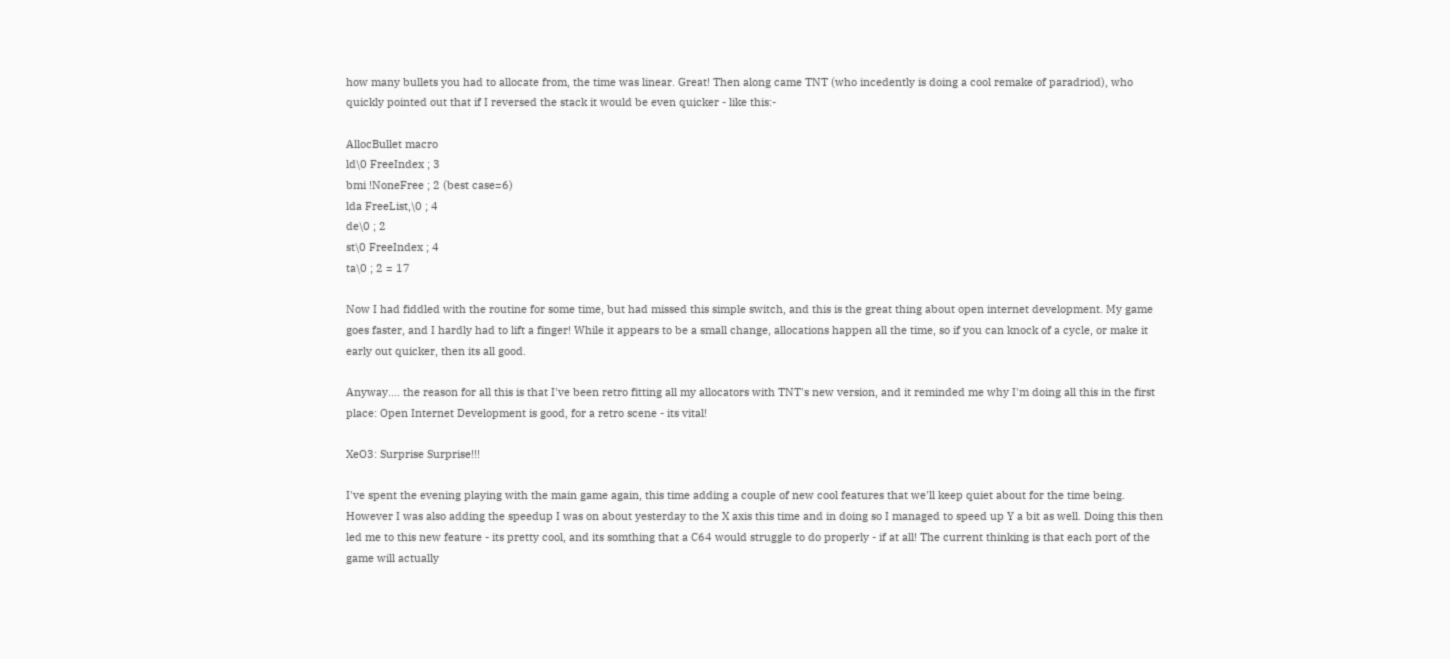how many bullets you had to allocate from, the time was linear. Great! Then along came TNT (who incedently is doing a cool remake of paradriod), who quickly pointed out that if I reversed the stack it would be even quicker - like this:-

AllocBullet macro
ld\0 FreeIndex ; 3
bmi !NoneFree ; 2 (best case=6)
lda FreeList,\0 ; 4
de\0 ; 2
st\0 FreeIndex ; 4
ta\0 ; 2 = 17

Now I had fiddled with the routine for some time, but had missed this simple switch, and this is the great thing about open internet development. My game goes faster, and I hardly had to lift a finger! While it appears to be a small change, allocations happen all the time, so if you can knock of a cycle, or make it early out quicker, then its all good.

Anyway.... the reason for all this is that I've been retro fitting all my allocators with TNT's new version, and it reminded me why I'm doing all this in the first place: Open Internet Development is good, for a retro scene - its vital!

XeO3: Surprise Surprise!!!

I've spent the evening playing with the main game again, this time adding a couple of new cool features that we'll keep quiet about for the time being. However I was also adding the speedup I was on about yesterday to the X axis this time and in doing so I managed to speed up Y a bit as well. Doing this then led me to this new feature - its pretty cool, and its somthing that a C64 would struggle to do properly - if at all! The current thinking is that each port of the game will actually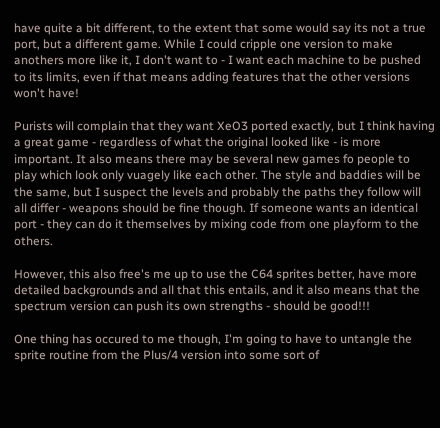have quite a bit different, to the extent that some would say its not a true port, but a different game. While I could cripple one version to make anothers more like it, I don't want to - I want each machine to be pushed to its limits, even if that means adding features that the other versions won't have!

Purists will complain that they want XeO3 ported exactly, but I think having a great game - regardless of what the original looked like - is more important. It also means there may be several new games fo people to play which look only vuagely like each other. The style and baddies will be the same, but I suspect the levels and probably the paths they follow will all differ - weapons should be fine though. If someone wants an identical port - they can do it themselves by mixing code from one playform to the others.

However, this also free's me up to use the C64 sprites better, have more detailed backgrounds and all that this entails, and it also means that the spectrum version can push its own strengths - should be good!!!

One thing has occured to me though, I'm going to have to untangle the sprite routine from the Plus/4 version into some sort of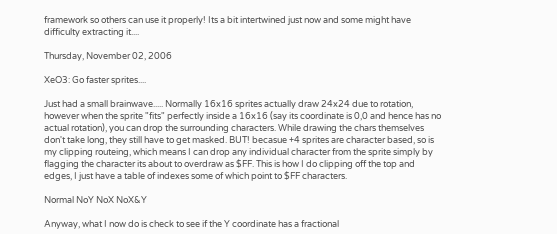framework so others can use it properly! Its a bit intertwined just now and some might have difficulty extracting it....

Thursday, November 02, 2006

XeO3: Go faster sprites....

Just had a small brainwave..... Normally 16x16 sprites actually draw 24x24 due to rotation, however when the sprite "fits" perfectly inside a 16x16 (say its coordinate is 0,0 and hence has no actual rotation), you can drop the surrounding characters. While drawing the chars themselves don't take long, they still have to get masked. BUT! becasue +4 sprites are character based, so is my clipping routeing, which means I can drop any individual character from the sprite simply by flagging the character its about to overdraw as $FF. This is how I do clipping off the top and edges, I just have a table of indexes some of which point to $FF characters.

Normal NoY NoX NoX&Y

Anyway, what I now do is check to see if the Y coordinate has a fractional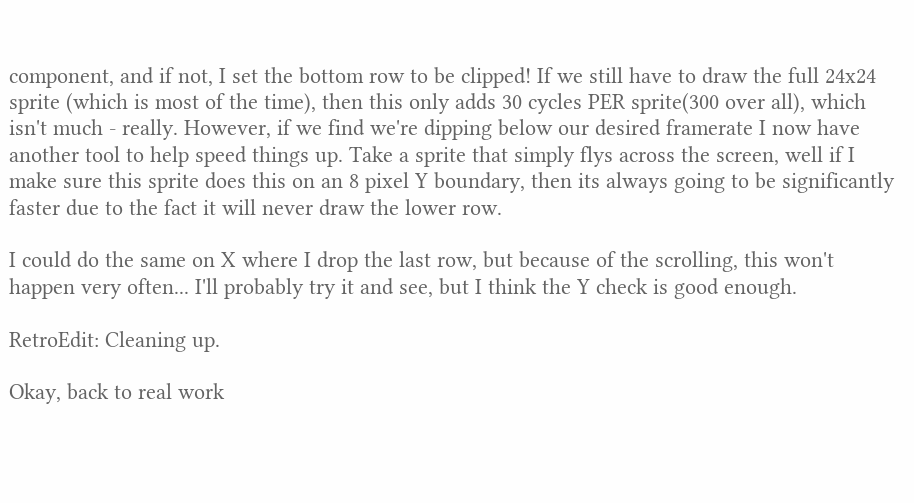component, and if not, I set the bottom row to be clipped! If we still have to draw the full 24x24 sprite (which is most of the time), then this only adds 30 cycles PER sprite(300 over all), which isn't much - really. However, if we find we're dipping below our desired framerate I now have another tool to help speed things up. Take a sprite that simply flys across the screen, well if I make sure this sprite does this on an 8 pixel Y boundary, then its always going to be significantly faster due to the fact it will never draw the lower row.

I could do the same on X where I drop the last row, but because of the scrolling, this won't happen very often... I'll probably try it and see, but I think the Y check is good enough.

RetroEdit: Cleaning up.

Okay, back to real work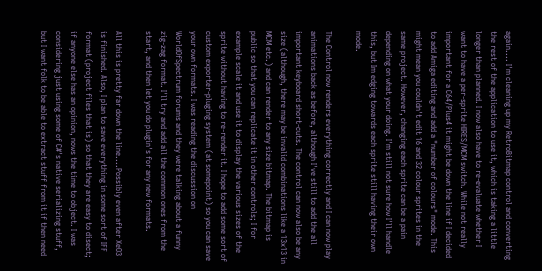again.... I'm cleaning up my RetroBitmap control and converting the rest of the application to use it, which is taking a little longer than planned. I now also have to re-evaluate whether I want to have a per-sprite HIRES/MCM switch. While not really important for a C64/Plus4 it might be down the line if I decided to add Amiga editing and add a "number of colours" mode. This might mean you couldn't edit 16 and 32 colour sprites in the same project. However, changing each sprite can be a pain depending on what your doing. I'm still not sure how I'll handle this, but Im edging towards each sprite still having their own mode.

The Control now renders everything correctly and I can now play animations back as before, although I've still to add the all important keyboard short-cuts. The control can now also be any size (although, there may be invalid combinations like a 13x13 in MCM etc.) and can render to any size bitmap. The bitmap is public so that you can replicate it in other controls; I for example scale it and use it to display the various sizes of the sprite without having to re-render it. I hope to add some sort of custom exporter-pluging system (at somepoint) so you can save your own formats. I was reading the discussion on WorldOfSpectrum forums and they were talking about a funny zig-zag format. I'll try and add all the common ones from the start, and then let you do plugin's for any new formats.

All this is pretty far down the line....Possibly even after XeO3 is finished. Also, I plan to save everything in some sort of IFF format (project files that is) so that they are easy to disect; if anyone else has an opinion, nows the time to object. I was considering just using some of C#'s native serializing stuff, but I want folk to be able to extract stuff from it if then need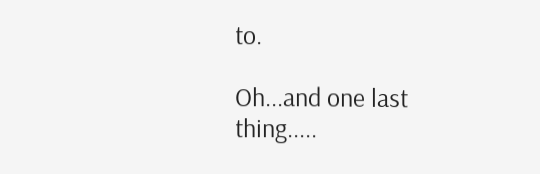to.

Oh...and one last thing.....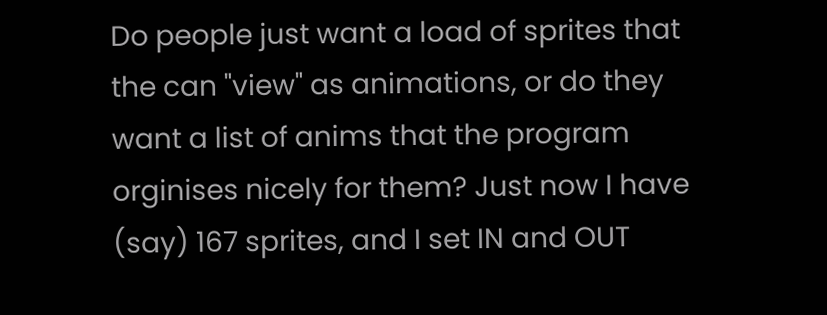Do people just want a load of sprites that the can "view" as animations, or do they want a list of anims that the program orginises nicely for them? Just now I have (say) 167 sprites, and I set IN and OUT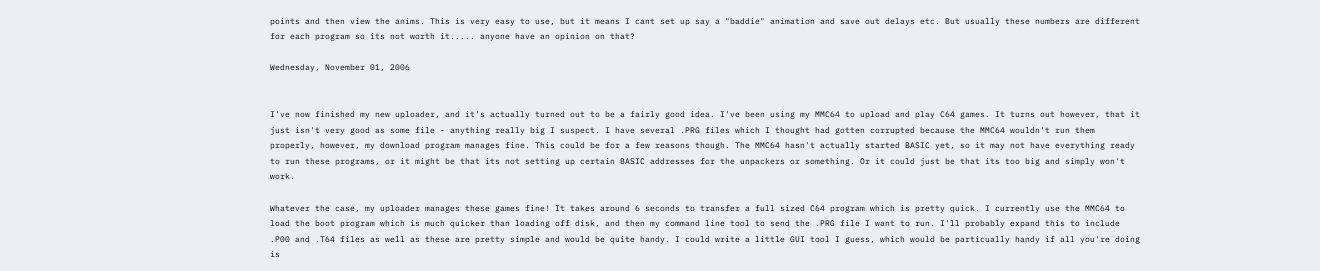points and then view the anims. This is very easy to use, but it means I cant set up say a "baddie" animation and save out delays etc. But usually these numbers are different for each program so its not worth it..... anyone have an opinion on that?

Wednesday, November 01, 2006


I've now finished my new uploader, and it's actually turned out to be a fairly good idea. I've been using my MMC64 to upload and play C64 games. It turns out however, that it just isn't very good as some file - anything really big I suspect. I have several .PRG files which I thought had gotten corrupted because the MMC64 wouldn't run them properly, however, my download program manages fine. This could be for a few reasons though. The MMC64 hasn't actually started BASIC yet, so it may not have everything ready to run these programs, or it might be that its not setting up certain BASIC addresses for the unpackers or something. Or it could just be that its too big and simply won't work.

Whatever the case, my uploader manages these games fine! It takes around 6 seconds to transfer a full sized C64 program which is pretty quick. I currently use the MMC64 to load the boot program which is much quicker than loading off disk, and then my command line tool to send the .PRG file I want to run. I'll probably expand this to include .P00 and .T64 files as well as these are pretty simple and would be quite handy. I could write a little GUI tool I guess, which would be particually handy if all you're doing is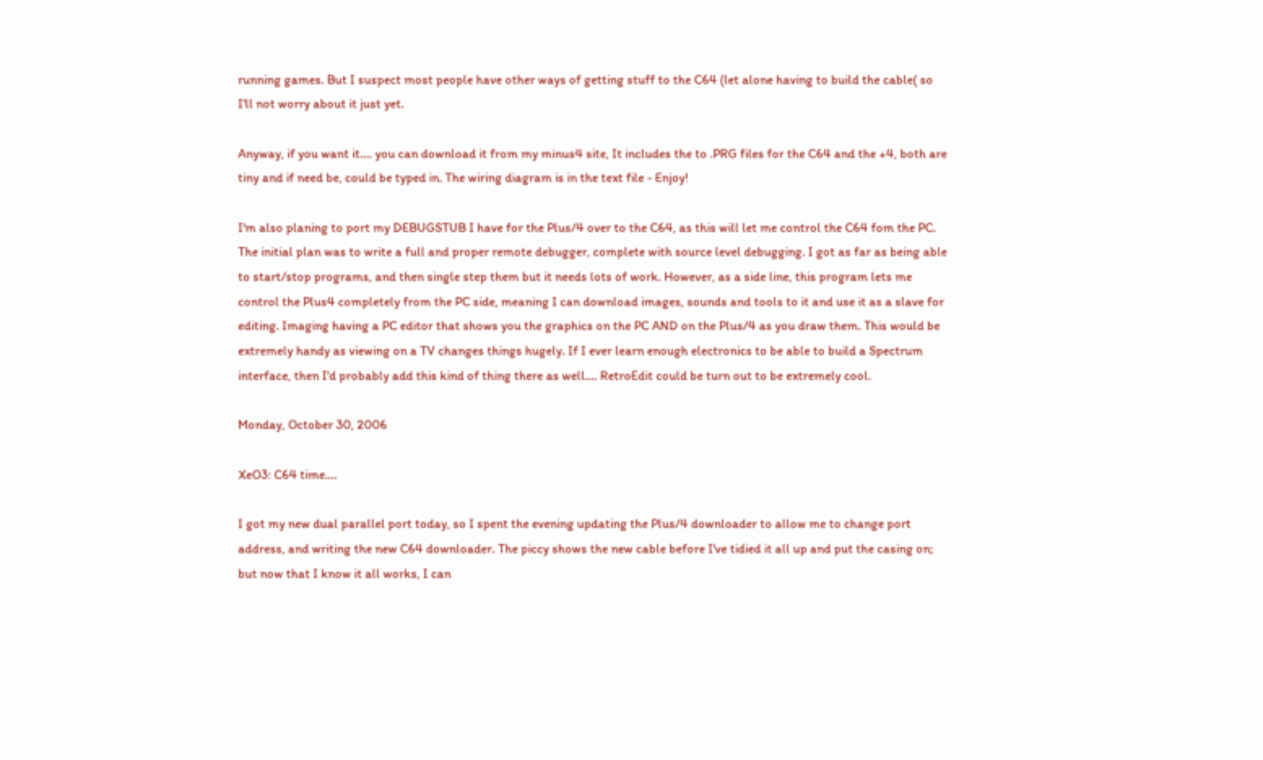running games. But I suspect most people have other ways of getting stuff to the C64 (let alone having to build the cable( so I'll not worry about it just yet.

Anyway, if you want it.... you can download it from my minus4 site, It includes the to .PRG files for the C64 and the +4, both are tiny and if need be, could be typed in. The wiring diagram is in the text file - Enjoy!

I'm also planing to port my DEBUGSTUB I have for the Plus/4 over to the C64, as this will let me control the C64 fom the PC. The initial plan was to write a full and proper remote debugger, complete with source level debugging. I got as far as being able to start/stop programs, and then single step them but it needs lots of work. However, as a side line, this program lets me control the Plus4 completely from the PC side, meaning I can download images, sounds and tools to it and use it as a slave for editing. Imaging having a PC editor that shows you the graphics on the PC AND on the Plus/4 as you draw them. This would be extremely handy as viewing on a TV changes things hugely. If I ever learn enough electronics to be able to build a Spectrum interface, then I'd probably add this kind of thing there as well.... RetroEdit could be turn out to be extremely cool.

Monday, October 30, 2006

XeO3: C64 time....

I got my new dual parallel port today, so I spent the evening updating the Plus/4 downloader to allow me to change port address, and writing the new C64 downloader. The piccy shows the new cable before I've tidied it all up and put the casing on; but now that I know it all works, I can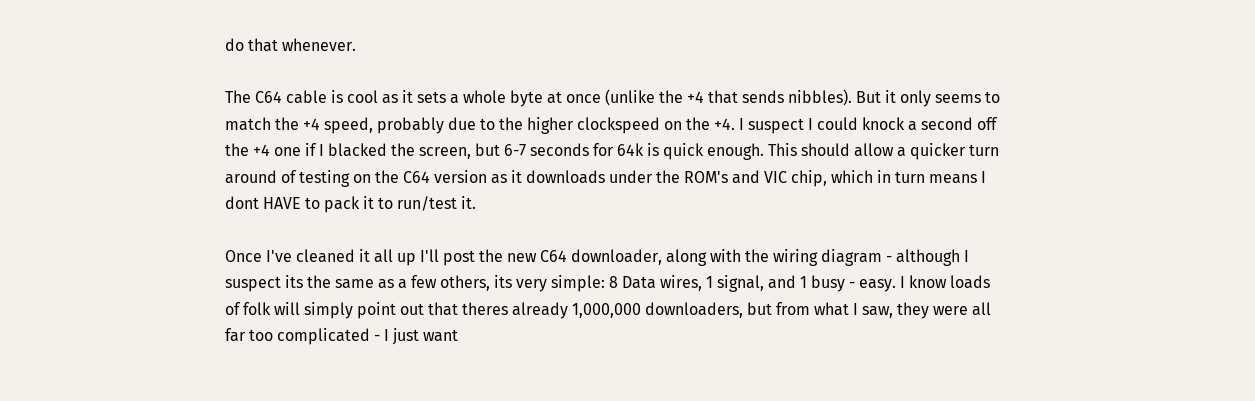do that whenever.

The C64 cable is cool as it sets a whole byte at once (unlike the +4 that sends nibbles). But it only seems to match the +4 speed, probably due to the higher clockspeed on the +4. I suspect I could knock a second off the +4 one if I blacked the screen, but 6-7 seconds for 64k is quick enough. This should allow a quicker turn around of testing on the C64 version as it downloads under the ROM's and VIC chip, which in turn means I dont HAVE to pack it to run/test it.

Once I've cleaned it all up I'll post the new C64 downloader, along with the wiring diagram - although I suspect its the same as a few others, its very simple: 8 Data wires, 1 signal, and 1 busy - easy. I know loads of folk will simply point out that theres already 1,000,000 downloaders, but from what I saw, they were all far too complicated - I just want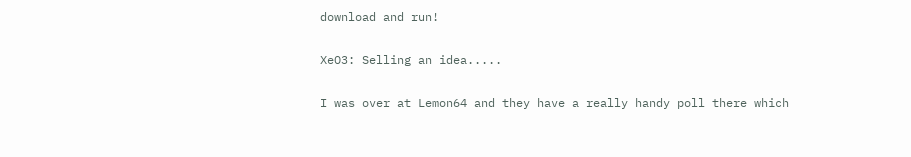download and run!

XeO3: Selling an idea.....

I was over at Lemon64 and they have a really handy poll there which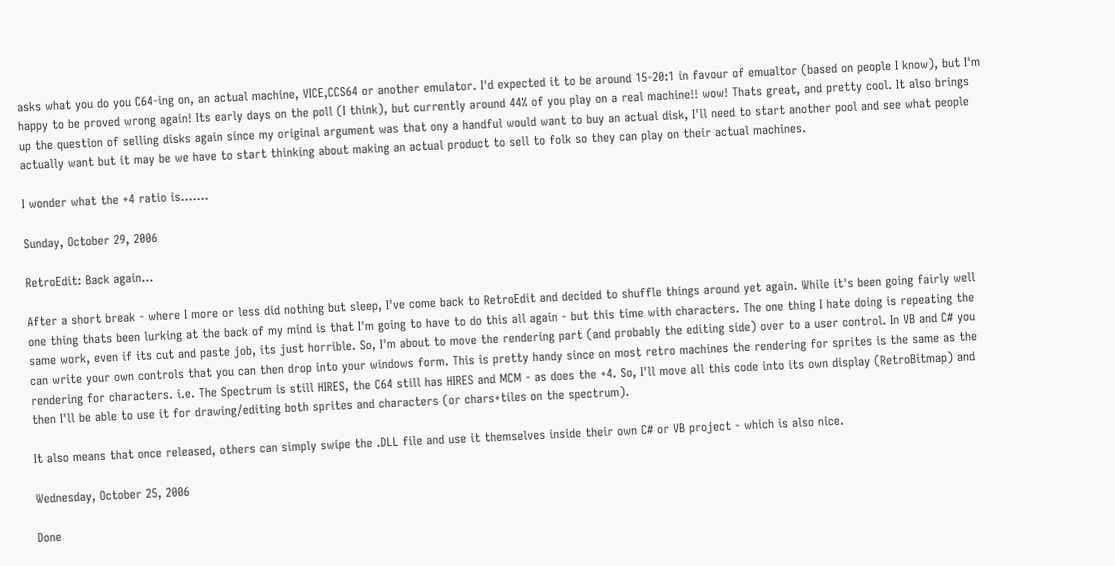asks what you do you C64-ing on, an actual machine, VICE,CCS64 or another emulator. I'd expected it to be around 15-20:1 in favour of emualtor (based on people I know), but I'm happy to be proved wrong again! Its early days on the poll (I think), but currently around 44% of you play on a real machine!! wow! Thats great, and pretty cool. It also brings up the question of selling disks again since my original argument was that ony a handful would want to buy an actual disk, I'll need to start another pool and see what people actually want but it may be we have to start thinking about making an actual product to sell to folk so they can play on their actual machines.

I wonder what the +4 ratio is.......

Sunday, October 29, 2006

RetroEdit: Back again...

After a short break - where I more or less did nothing but sleep, I've come back to RetroEdit and decided to shuffle things around yet again. While it's been going fairly well one thing thats been lurking at the back of my mind is that I'm going to have to do this all again - but this time with characters. The one thing I hate doing is repeating the same work, even if its cut and paste job, its just horrible. So, I'm about to move the rendering part (and probably the editing side) over to a user control. In VB and C# you can write your own controls that you can then drop into your windows form. This is pretty handy since on most retro machines the rendering for sprites is the same as the rendering for characters. i.e. The Spectrum is still HIRES, the C64 still has HIRES and MCM - as does the +4. So, I'll move all this code into its own display (RetroBitmap) and then I'll be able to use it for drawing/editing both sprites and characters (or chars+tiles on the spectrum).

It also means that once released, others can simply swipe the .DLL file and use it themselves inside their own C# or VB project - which is also nice.

Wednesday, October 25, 2006

Done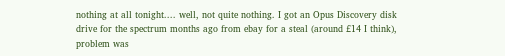nothing at all tonight.... well, not quite nothing. I got an Opus Discovery disk drive for the spectrum months ago from ebay for a steal (around £14 I think), problem was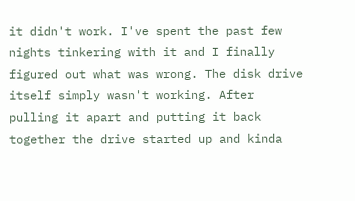it didn't work. I've spent the past few nights tinkering with it and I finally figured out what was wrong. The disk drive itself simply wasn't working. After pulling it apart and putting it back together the drive started up and kinda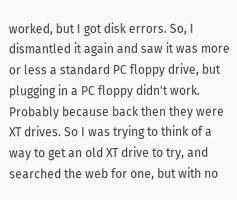worked, but I got disk errors. So, I dismantled it again and saw it was more or less a standard PC floppy drive, but plugging in a PC floppy didn't work. Probably because back then they were XT drives. So I was trying to think of a way to get an old XT drive to try, and searched the web for one, but with no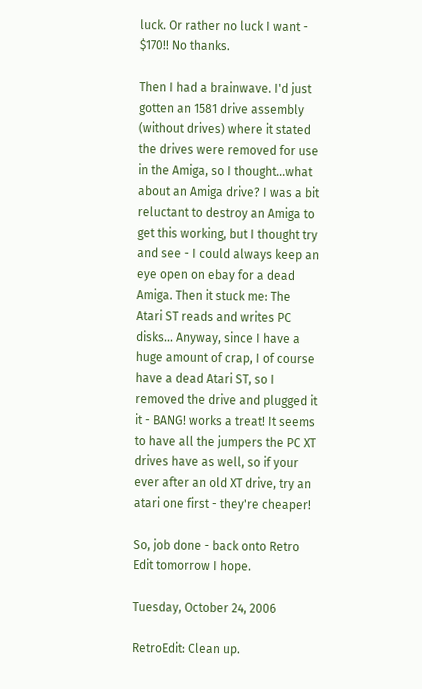luck. Or rather no luck I want - $170!! No thanks.

Then I had a brainwave. I'd just gotten an 1581 drive assembly (without drives) where it stated the drives were removed for use in the Amiga, so I thought...what about an Amiga drive? I was a bit reluctant to destroy an Amiga to get this working, but I thought try and see - I could always keep an eye open on ebay for a dead Amiga. Then it stuck me: The Atari ST reads and writes PC disks... Anyway, since I have a huge amount of crap, I of course have a dead Atari ST, so I removed the drive and plugged it it - BANG! works a treat! It seems to have all the jumpers the PC XT drives have as well, so if your ever after an old XT drive, try an atari one first - they're cheaper!

So, job done - back onto Retro Edit tomorrow I hope.

Tuesday, October 24, 2006

RetroEdit: Clean up.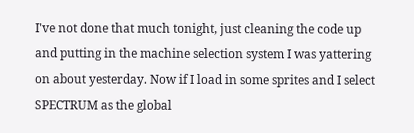I've not done that much tonight, just cleaning the code up and putting in the machine selection system I was yattering on about yesterday. Now if I load in some sprites and I select SPECTRUM as the global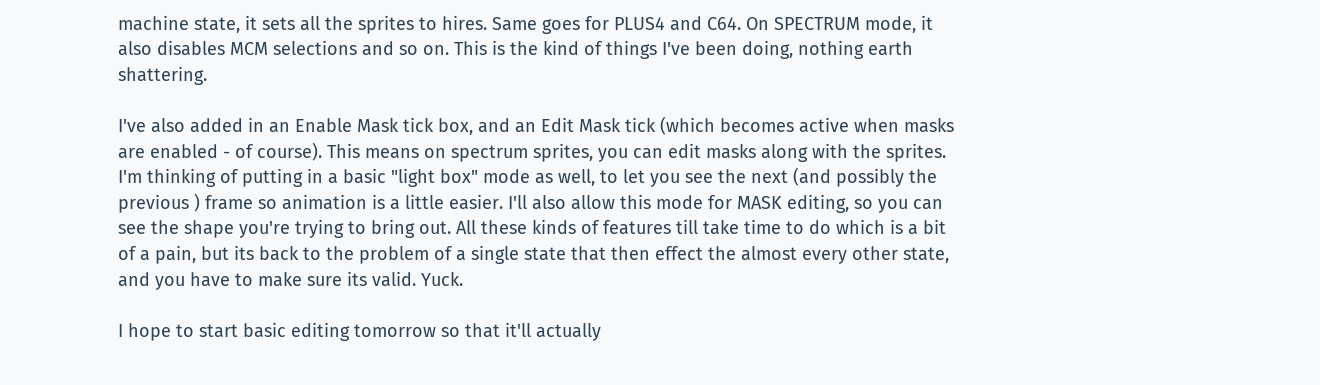machine state, it sets all the sprites to hires. Same goes for PLUS4 and C64. On SPECTRUM mode, it also disables MCM selections and so on. This is the kind of things I've been doing, nothing earth shattering.

I've also added in an Enable Mask tick box, and an Edit Mask tick (which becomes active when masks are enabled - of course). This means on spectrum sprites, you can edit masks along with the sprites. I'm thinking of putting in a basic "light box" mode as well, to let you see the next (and possibly the previous ) frame so animation is a little easier. I'll also allow this mode for MASK editing, so you can see the shape you're trying to bring out. All these kinds of features till take time to do which is a bit of a pain, but its back to the problem of a single state that then effect the almost every other state, and you have to make sure its valid. Yuck.

I hope to start basic editing tomorrow so that it'll actually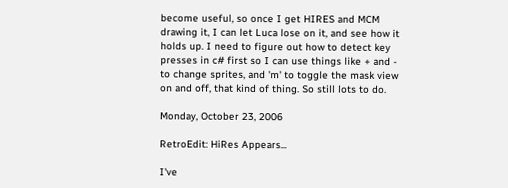become useful, so once I get HIRES and MCM drawing it, I can let Luca lose on it, and see how it holds up. I need to figure out how to detect key presses in c# first so I can use things like + and - to change sprites, and 'm' to toggle the mask view on and off, that kind of thing. So still lots to do.

Monday, October 23, 2006

RetroEdit: HiRes Appears...

I've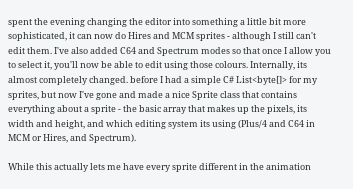spent the evening changing the editor into something a little bit more sophisticated, it can now do Hires and MCM sprites - although I still can't edit them. I've also added C64 and Spectrum modes so that once I allow you to select it, you'll now be able to edit using those colours. Internally, its almost completely changed. before I had a simple C# List<byte[]> for my sprites, but now I've gone and made a nice Sprite class that contains everything about a sprite - the basic array that makes up the pixels, its width and height, and which editing system its using (Plus/4 and C64 in MCM or Hires, and Spectrum).

While this actually lets me have every sprite different in the animation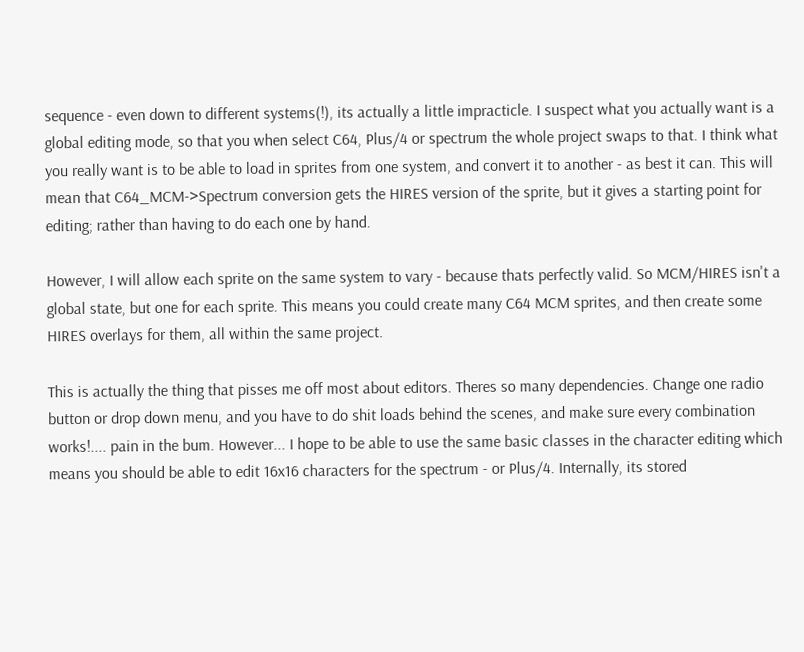sequence - even down to different systems(!), its actually a little impracticle. I suspect what you actually want is a global editing mode, so that you when select C64, Plus/4 or spectrum the whole project swaps to that. I think what you really want is to be able to load in sprites from one system, and convert it to another - as best it can. This will mean that C64_MCM->Spectrum conversion gets the HIRES version of the sprite, but it gives a starting point for editing; rather than having to do each one by hand.

However, I will allow each sprite on the same system to vary - because thats perfectly valid. So MCM/HIRES isn't a global state, but one for each sprite. This means you could create many C64 MCM sprites, and then create some HIRES overlays for them, all within the same project.

This is actually the thing that pisses me off most about editors. Theres so many dependencies. Change one radio button or drop down menu, and you have to do shit loads behind the scenes, and make sure every combination works!.... pain in the bum. However... I hope to be able to use the same basic classes in the character editing which means you should be able to edit 16x16 characters for the spectrum - or Plus/4. Internally, its stored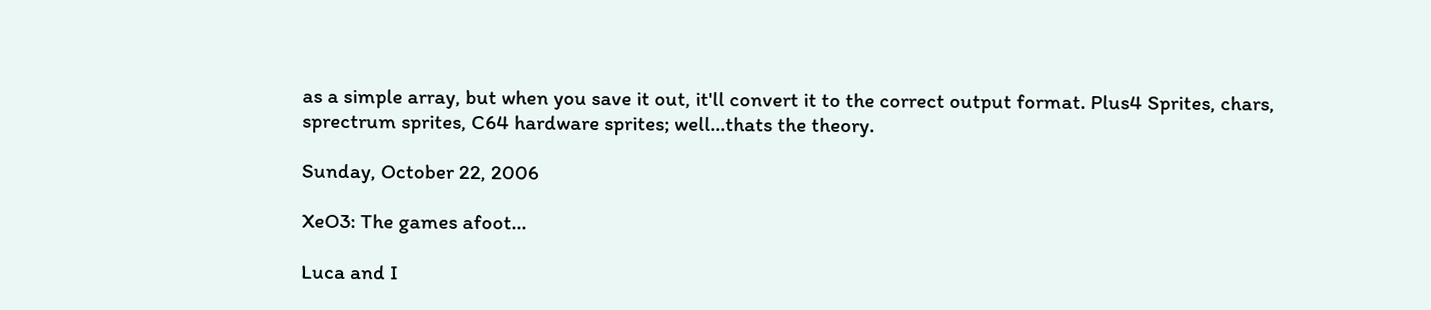as a simple array, but when you save it out, it'll convert it to the correct output format. Plus4 Sprites, chars, sprectrum sprites, C64 hardware sprites; well...thats the theory.

Sunday, October 22, 2006

XeO3: The games afoot...

Luca and I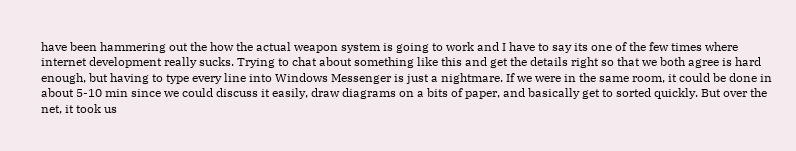have been hammering out the how the actual weapon system is going to work and I have to say its one of the few times where internet development really sucks. Trying to chat about something like this and get the details right so that we both agree is hard enough, but having to type every line into Windows Messenger is just a nightmare. If we were in the same room, it could be done in about 5-10 min since we could discuss it easily, draw diagrams on a bits of paper, and basically get to sorted quickly. But over the net, it took us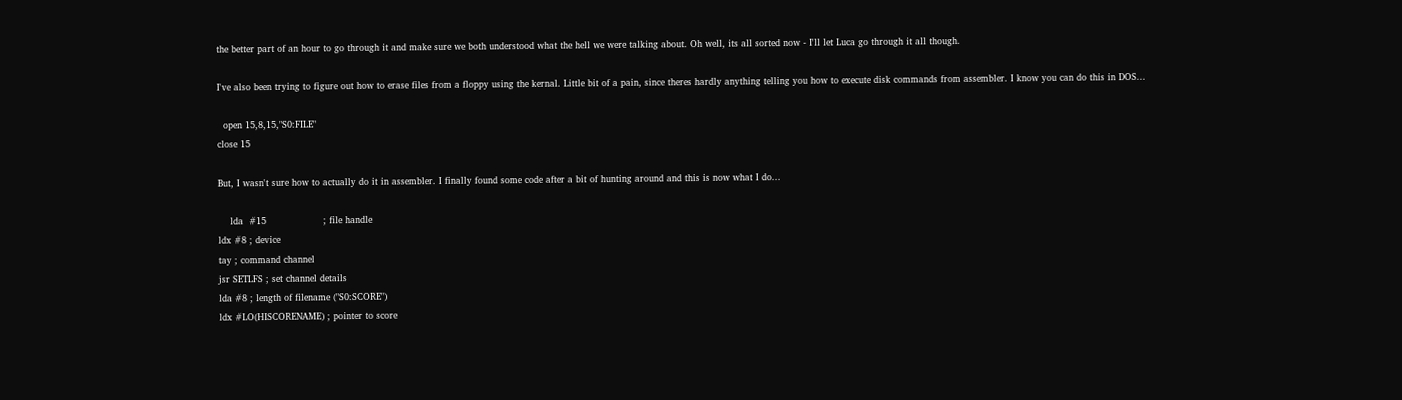the better part of an hour to go through it and make sure we both understood what the hell we were talking about. Oh well, its all sorted now - I'll let Luca go through it all though.

I've also been trying to figure out how to erase files from a floppy using the kernal. Little bit of a pain, since theres hardly anything telling you how to execute disk commands from assembler. I know you can do this in DOS...

  open 15,8,15,"S0:FILE"
close 15

But, I wasn't sure how to actually do it in assembler. I finally found some code after a bit of hunting around and this is now what I do...

    lda  #15                   ; file handle
ldx #8 ; device
tay ; command channel
jsr SETLFS ; set channel details
lda #8 ; length of filename ("S0:SCORE")
ldx #LO(HISCORENAME) ; pointer to score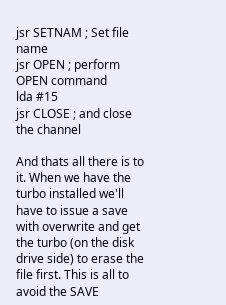jsr SETNAM ; Set file name
jsr OPEN ; perform OPEN command
lda #15
jsr CLOSE ; and close the channel

And thats all there is to it. When we have the turbo installed we'll have to issue a save with overwrite and get the turbo (on the disk drive side) to erase the file first. This is all to avoid the SAVE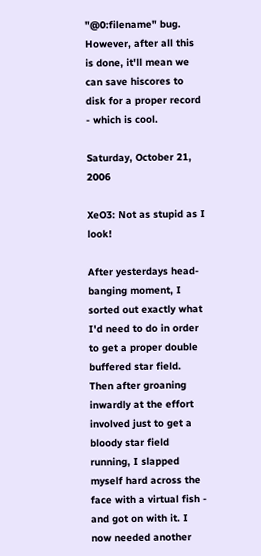"@0:filename" bug. However, after all this is done, it'll mean we can save hiscores to disk for a proper record - which is cool.

Saturday, October 21, 2006

XeO3: Not as stupid as I look!

After yesterdays head-banging moment, I sorted out exactly what I'd need to do in order to get a proper double buffered star field. Then after groaning inwardly at the effort involved just to get a bloody star field running, I slapped myself hard across the face with a virtual fish - and got on with it. I now needed another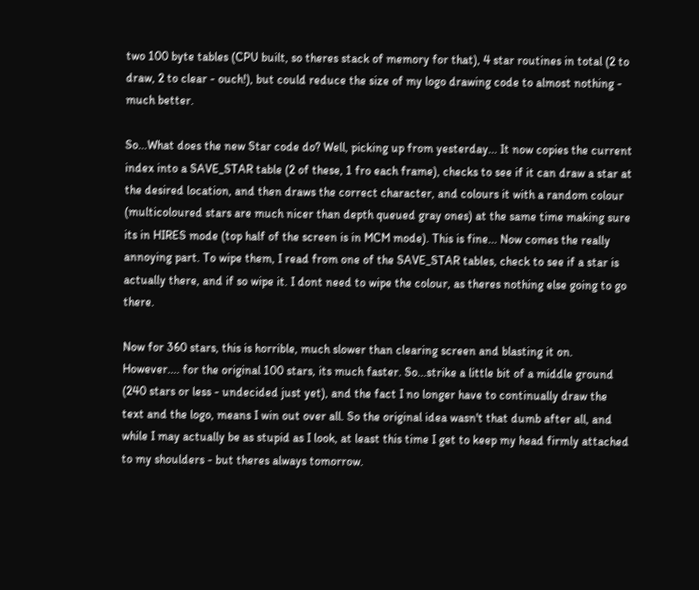two 100 byte tables (CPU built, so theres stack of memory for that), 4 star routines in total (2 to draw, 2 to clear - ouch!), but could reduce the size of my logo drawing code to almost nothing - much better.

So...What does the new Star code do? Well, picking up from yesterday... It now copies the current index into a SAVE_STAR table (2 of these, 1 fro each frame), checks to see if it can draw a star at the desired location, and then draws the correct character, and colours it with a random colour (multicoloured stars are much nicer than depth queued gray ones) at the same time making sure its in HIRES mode (top half of the screen is in MCM mode). This is fine... Now comes the really annoying part. To wipe them, I read from one of the SAVE_STAR tables, check to see if a star is actually there, and if so wipe it. I dont need to wipe the colour, as theres nothing else going to go there.

Now for 360 stars, this is horrible, much slower than clearing screen and blasting it on. However.... for the original 100 stars, its much faster. So...strike a little bit of a middle ground (240 stars or less - undecided just yet), and the fact I no longer have to continually draw the text and the logo, means I win out over all. So the original idea wasn't that dumb after all, and while I may actually be as stupid as I look, at least this time I get to keep my head firmly attached to my shoulders - but theres always tomorrow.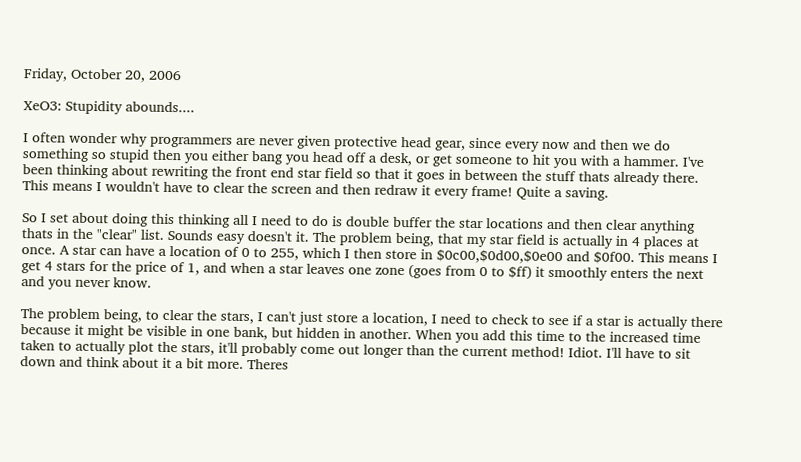Friday, October 20, 2006

XeO3: Stupidity abounds....

I often wonder why programmers are never given protective head gear, since every now and then we do something so stupid then you either bang you head off a desk, or get someone to hit you with a hammer. I've been thinking about rewriting the front end star field so that it goes in between the stuff thats already there. This means I wouldn't have to clear the screen and then redraw it every frame! Quite a saving.

So I set about doing this thinking all I need to do is double buffer the star locations and then clear anything thats in the "clear" list. Sounds easy doesn't it. The problem being, that my star field is actually in 4 places at once. A star can have a location of 0 to 255, which I then store in $0c00,$0d00,$0e00 and $0f00. This means I get 4 stars for the price of 1, and when a star leaves one zone (goes from 0 to $ff) it smoothly enters the next and you never know.

The problem being, to clear the stars, I can't just store a location, I need to check to see if a star is actually there because it might be visible in one bank, but hidden in another. When you add this time to the increased time taken to actually plot the stars, it'll probably come out longer than the current method! Idiot. I'll have to sit down and think about it a bit more. Theres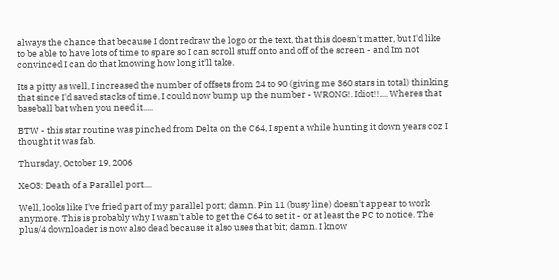always the chance that because I dont redraw the logo or the text, that this doesn't matter, but I'd like to be able to have lots of time to spare so I can scroll stuff onto and off of the screen - and Im not convinced I can do that knowing how long it'll take.

Its a pitty as well, I increased the number of offsets from 24 to 90 (giving me 360 stars in total) thinking that since I'd saved stacks of time, I could now bump up the number - WRONG!. Idiot!!.... Wheres that baseball bat when you need it.....

BTW - this star routine was pinched from Delta on the C64, I spent a while hunting it down years coz I thought it was fab.

Thursday, October 19, 2006

XeO3: Death of a Parallel port....

Well, looks like I've fried part of my parallel port; damn. Pin 11 (busy line) doesn't appear to work anymore. This is probably why I wasn't able to get the C64 to set it - or at least the PC to notice. The plus/4 downloader is now also dead because it also uses that bit; damn. I know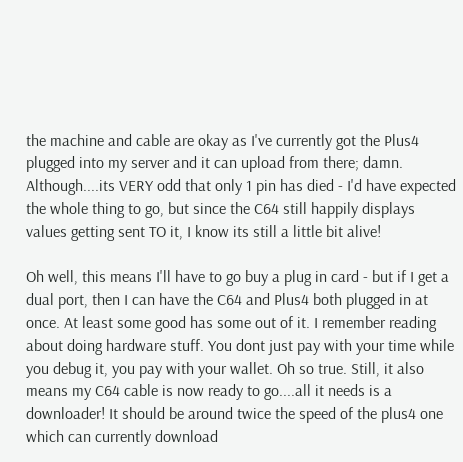the machine and cable are okay as I've currently got the Plus4 plugged into my server and it can upload from there; damn. Although....its VERY odd that only 1 pin has died - I'd have expected the whole thing to go, but since the C64 still happily displays values getting sent TO it, I know its still a little bit alive!

Oh well, this means I'll have to go buy a plug in card - but if I get a dual port, then I can have the C64 and Plus4 both plugged in at once. At least some good has some out of it. I remember reading about doing hardware stuff. You dont just pay with your time while you debug it, you pay with your wallet. Oh so true. Still, it also means my C64 cable is now ready to go....all it needs is a downloader! It should be around twice the speed of the plus4 one which can currently download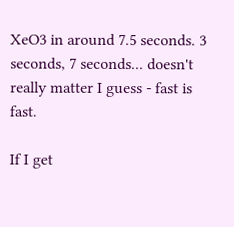XeO3 in around 7.5 seconds. 3 seconds, 7 seconds... doesn't really matter I guess - fast is fast.

If I get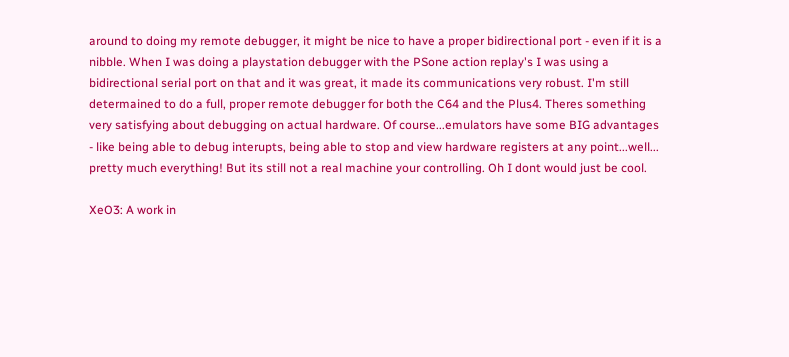around to doing my remote debugger, it might be nice to have a proper bidirectional port - even if it is a nibble. When I was doing a playstation debugger with the PSone action replay's I was using a bidirectional serial port on that and it was great, it made its communications very robust. I'm still determained to do a full, proper remote debugger for both the C64 and the Plus4. Theres something very satisfying about debugging on actual hardware. Of course...emulators have some BIG advantages - like being able to debug interupts, being able to stop and view hardware registers at any point...well... pretty much everything! But its still not a real machine your controlling. Oh I dont would just be cool.

XeO3: A work in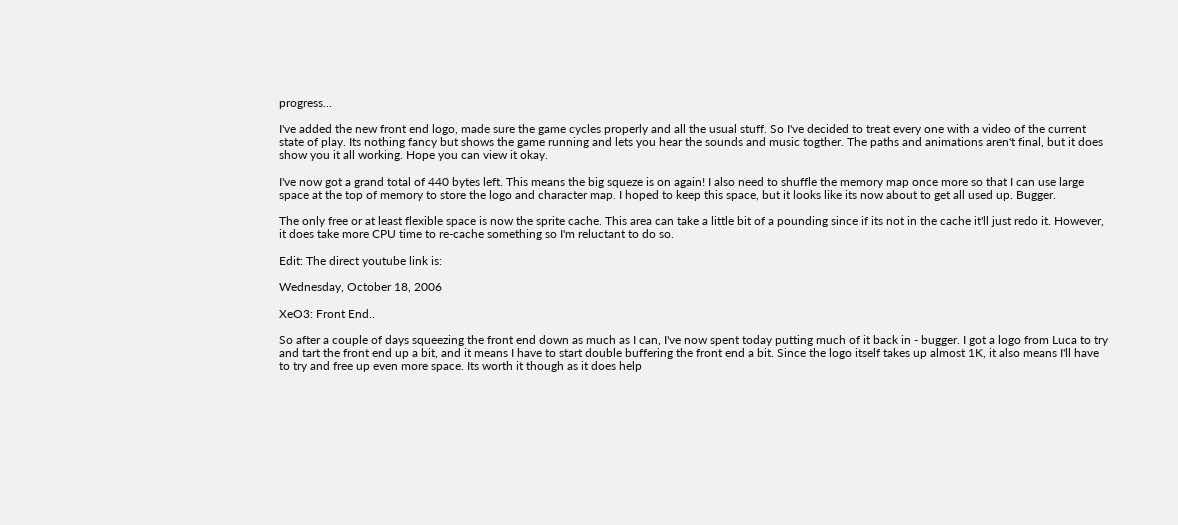progress...

I've added the new front end logo, made sure the game cycles properly and all the usual stuff. So I've decided to treat every one with a video of the current state of play. Its nothing fancy but shows the game running and lets you hear the sounds and music togther. The paths and animations aren't final, but it does show you it all working. Hope you can view it okay.

I've now got a grand total of 440 bytes left. This means the big squeze is on again! I also need to shuffle the memory map once more so that I can use large space at the top of memory to store the logo and character map. I hoped to keep this space, but it looks like its now about to get all used up. Bugger.

The only free or at least flexible space is now the sprite cache. This area can take a little bit of a pounding since if its not in the cache it'll just redo it. However, it does take more CPU time to re-cache something so I'm reluctant to do so.

Edit: The direct youtube link is:

Wednesday, October 18, 2006

XeO3: Front End..

So after a couple of days squeezing the front end down as much as I can, I've now spent today putting much of it back in - bugger. I got a logo from Luca to try and tart the front end up a bit, and it means I have to start double buffering the front end a bit. Since the logo itself takes up almost 1K, it also means I'll have to try and free up even more space. Its worth it though as it does help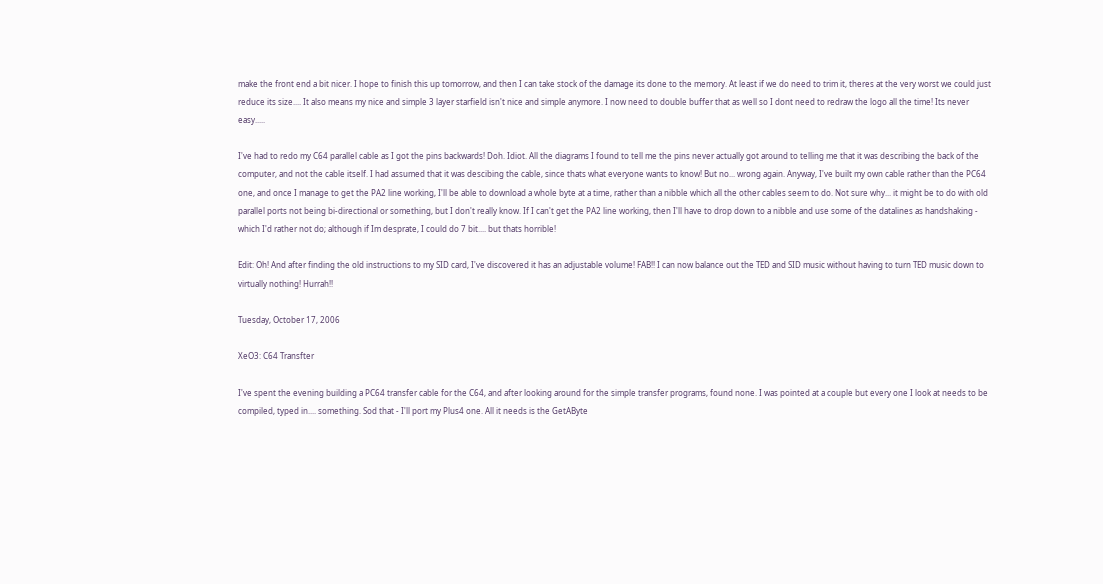make the front end a bit nicer. I hope to finish this up tomorrow, and then I can take stock of the damage its done to the memory. At least if we do need to trim it, theres at the very worst we could just reduce its size.... It also means my nice and simple 3 layer starfield isn't nice and simple anymore. I now need to double buffer that as well so I dont need to redraw the logo all the time! Its never easy.....

I've had to redo my C64 parallel cable as I got the pins backwards! Doh. Idiot. All the diagrams I found to tell me the pins never actually got around to telling me that it was describing the back of the computer, and not the cable itself. I had assumed that it was descibing the cable, since thats what everyone wants to know! But no... wrong again. Anyway, I've built my own cable rather than the PC64 one, and once I manage to get the PA2 line working, I'll be able to download a whole byte at a time, rather than a nibble which all the other cables seem to do. Not sure why... it might be to do with old parallel ports not being bi-directional or something, but I don't really know. If I can't get the PA2 line working, then I'll have to drop down to a nibble and use some of the datalines as handshaking - which I'd rather not do; although if Im desprate, I could do 7 bit.... but thats horrible!

Edit: Oh! And after finding the old instructions to my SID card, I've discovered it has an adjustable volume! FAB!! I can now balance out the TED and SID music without having to turn TED music down to virtually nothing! Hurrah!!

Tuesday, October 17, 2006

XeO3: C64 Transfter

I've spent the evening building a PC64 transfer cable for the C64, and after looking around for the simple transfer programs, found none. I was pointed at a couple but every one I look at needs to be compiled, typed in.... something. Sod that - I'll port my Plus4 one. All it needs is the GetAByte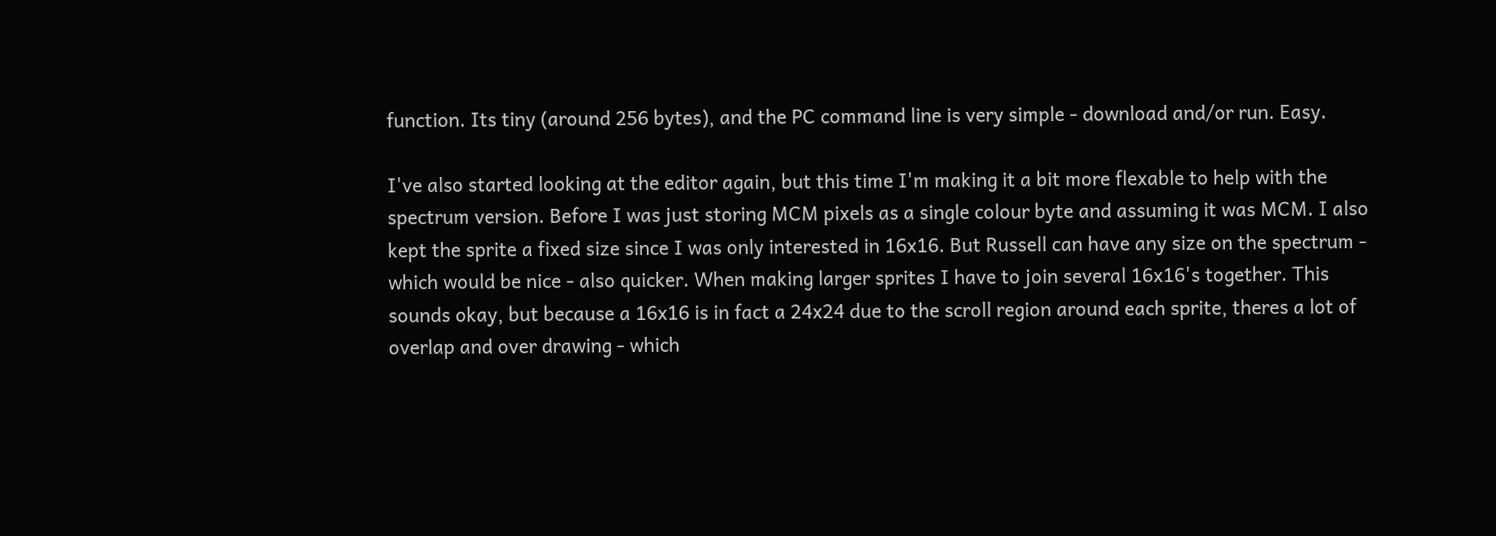function. Its tiny (around 256 bytes), and the PC command line is very simple - download and/or run. Easy.

I've also started looking at the editor again, but this time I'm making it a bit more flexable to help with the spectrum version. Before I was just storing MCM pixels as a single colour byte and assuming it was MCM. I also kept the sprite a fixed size since I was only interested in 16x16. But Russell can have any size on the spectrum - which would be nice - also quicker. When making larger sprites I have to join several 16x16's together. This sounds okay, but because a 16x16 is in fact a 24x24 due to the scroll region around each sprite, theres a lot of overlap and over drawing - which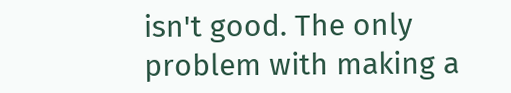isn't good. The only problem with making a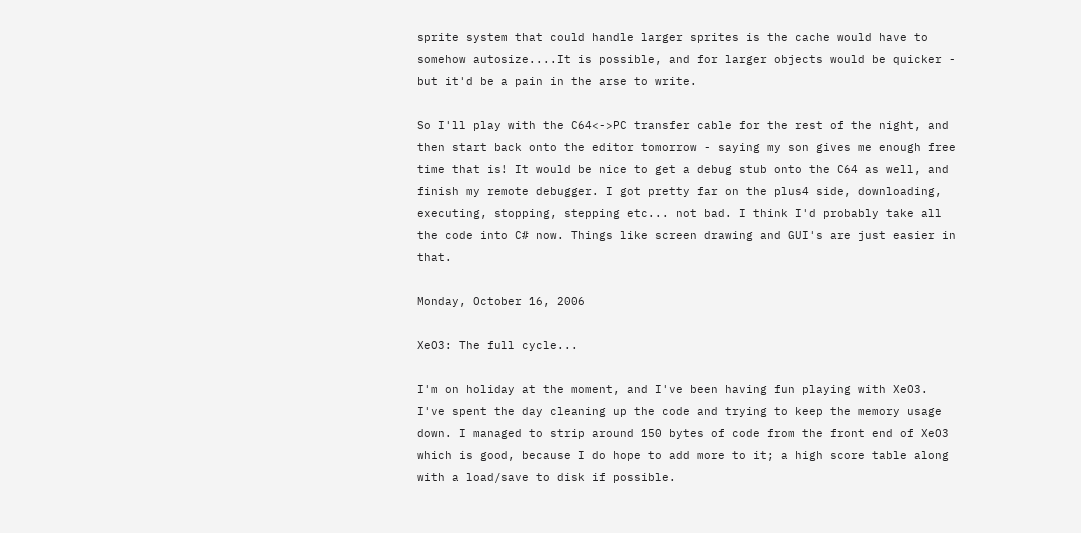sprite system that could handle larger sprites is the cache would have to somehow autosize....It is possible, and for larger objects would be quicker - but it'd be a pain in the arse to write.

So I'll play with the C64<->PC transfer cable for the rest of the night, and then start back onto the editor tomorrow - saying my son gives me enough free time that is! It would be nice to get a debug stub onto the C64 as well, and finish my remote debugger. I got pretty far on the plus4 side, downloading, executing, stopping, stepping etc... not bad. I think I'd probably take all the code into C# now. Things like screen drawing and GUI's are just easier in that.

Monday, October 16, 2006

XeO3: The full cycle...

I'm on holiday at the moment, and I've been having fun playing with XeO3. I've spent the day cleaning up the code and trying to keep the memory usage down. I managed to strip around 150 bytes of code from the front end of XeO3 which is good, because I do hope to add more to it; a high score table along with a load/save to disk if possible.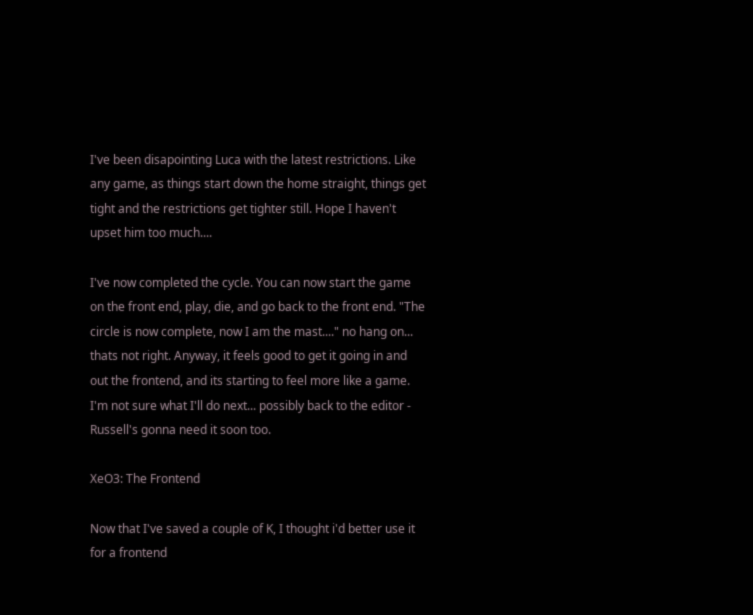I've been disapointing Luca with the latest restrictions. Like any game, as things start down the home straight, things get tight and the restrictions get tighter still. Hope I haven't upset him too much....

I've now completed the cycle. You can now start the game on the front end, play, die, and go back to the front end. "The circle is now complete, now I am the mast...." no hang on... thats not right. Anyway, it feels good to get it going in and out the frontend, and its starting to feel more like a game. I'm not sure what I'll do next... possibly back to the editor - Russell's gonna need it soon too.

XeO3: The Frontend

Now that I've saved a couple of K, I thought i'd better use it for a frontend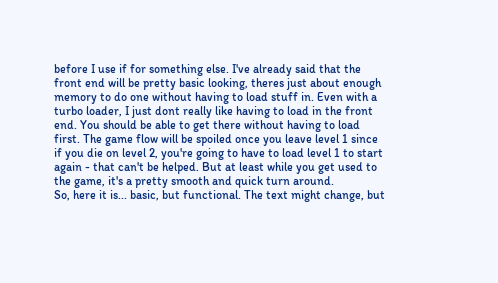before I use if for something else. I've already said that the front end will be pretty basic looking, theres just about enough memory to do one without having to load stuff in. Even with a turbo loader, I just dont really like having to load in the front end. You should be able to get there without having to load first. The game flow will be spoiled once you leave level 1 since if you die on level 2, you're going to have to load level 1 to start again - that can't be helped. But at least while you get used to the game, it's a pretty smooth and quick turn around.
So, here it is... basic, but functional. The text might change, but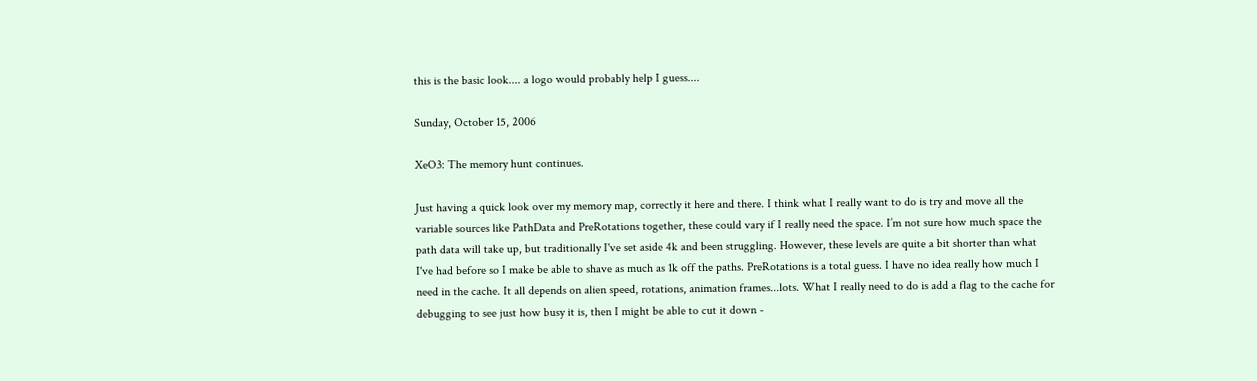this is the basic look.... a logo would probably help I guess....

Sunday, October 15, 2006

XeO3: The memory hunt continues.

Just having a quick look over my memory map, correctly it here and there. I think what I really want to do is try and move all the variable sources like PathData and PreRotations together, these could vary if I really need the space. I’m not sure how much space the path data will take up, but traditionally I've set aside 4k and been struggling. However, these levels are quite a bit shorter than what I've had before so I make be able to shave as much as 1k off the paths. PreRotations is a total guess. I have no idea really how much I need in the cache. It all depends on alien speed, rotations, animation frames...lots. What I really need to do is add a flag to the cache for debugging to see just how busy it is, then I might be able to cut it down -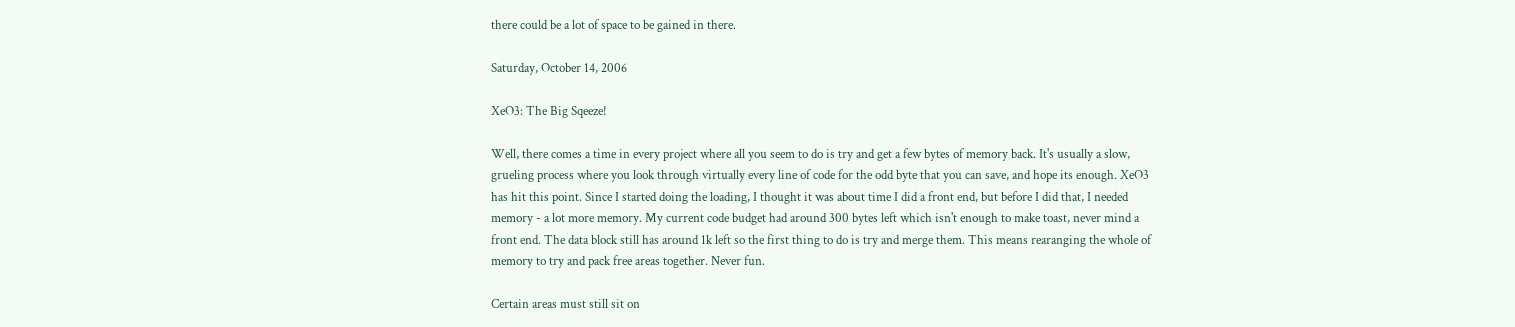there could be a lot of space to be gained in there.

Saturday, October 14, 2006

XeO3: The Big Sqeeze!

Well, there comes a time in every project where all you seem to do is try and get a few bytes of memory back. It's usually a slow, grueling process where you look through virtually every line of code for the odd byte that you can save, and hope its enough. XeO3 has hit this point. Since I started doing the loading, I thought it was about time I did a front end, but before I did that, I needed memory - a lot more memory. My current code budget had around 300 bytes left which isn't enough to make toast, never mind a front end. The data block still has around 1k left so the first thing to do is try and merge them. This means rearanging the whole of memory to try and pack free areas together. Never fun.

Certain areas must still sit on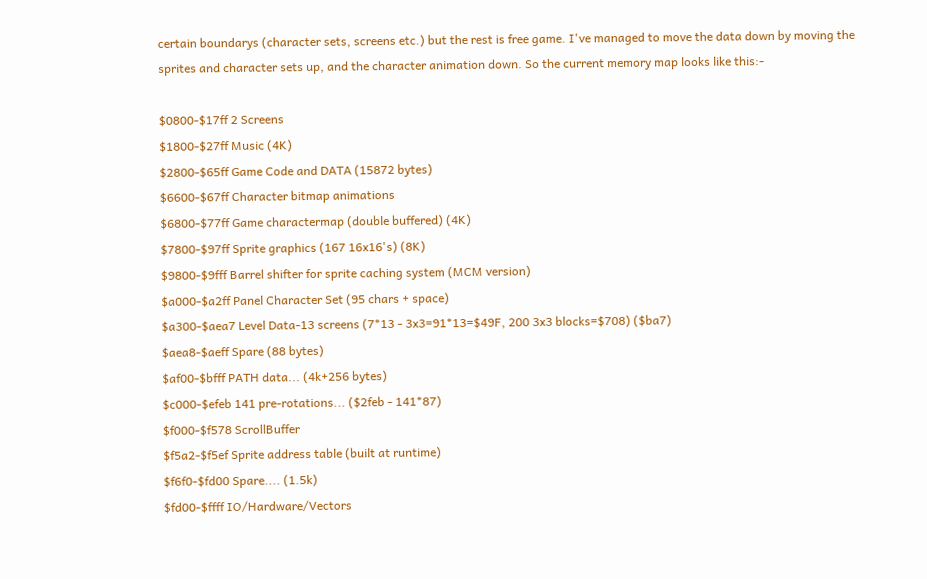certain boundarys (character sets, screens etc.) but the rest is free game. I've managed to move the data down by moving the sprites and character sets up, and the character animation down. So the current memory map looks like this:-

$0800-$17ff 2 Screens
$1800-$27ff Music (4K)
$2800-$65ff Game Code and DATA (15872 bytes)
$6600-$67ff Character bitmap animations
$6800-$77ff Game charactermap (double buffered) (4K)
$7800-$97ff Sprite graphics (167 16x16's) (8K)
$9800-$9fff Barrel shifter for sprite caching system (MCM version)
$a000-$a2ff Panel Character Set (95 chars + space)
$a300-$aea7 Level Data-13 screens (7*13 - 3x3=91*13=$49F, 200 3x3 blocks=$708) ($ba7)
$aea8-$aeff Spare (88 bytes)
$af00-$bfff PATH data... (4k+256 bytes)
$c000-$efeb 141 pre-rotations... ($2feb - 141*87)
$f000-$f578 ScrollBuffer
$f5a2-$f5ef Sprite address table (built at runtime)
$f6f0-$fd00 Spare.... (1.5k)
$fd00-$ffff IO/Hardware/Vectors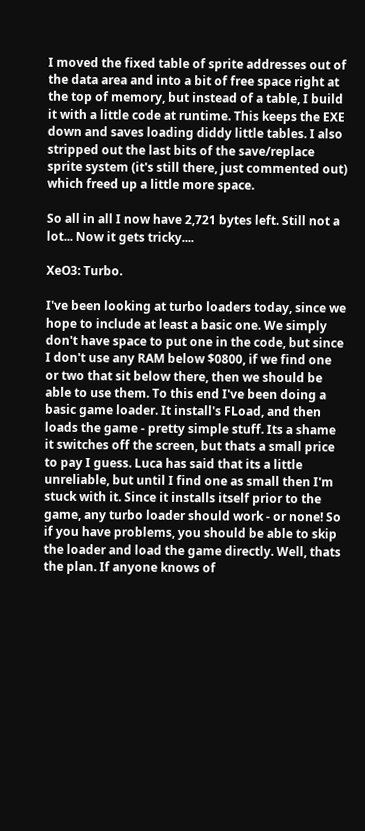I moved the fixed table of sprite addresses out of the data area and into a bit of free space right at the top of memory, but instead of a table, I build it with a little code at runtime. This keeps the EXE down and saves loading diddy little tables. I also stripped out the last bits of the save/replace sprite system (it's still there, just commented out) which freed up a little more space.

So all in all I now have 2,721 bytes left. Still not a lot... Now it gets tricky....

XeO3: Turbo.

I've been looking at turbo loaders today, since we hope to include at least a basic one. We simply don't have space to put one in the code, but since I don't use any RAM below $0800, if we find one or two that sit below there, then we should be able to use them. To this end I've been doing a basic game loader. It install's FLoad, and then loads the game - pretty simple stuff. Its a shame it switches off the screen, but thats a small price to pay I guess. Luca has said that its a little unreliable, but until I find one as small then I'm stuck with it. Since it installs itself prior to the game, any turbo loader should work - or none! So if you have problems, you should be able to skip the loader and load the game directly. Well, thats the plan. If anyone knows of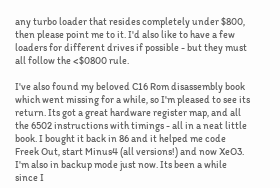any turbo loader that resides completely under $800, then please point me to it. I'd also like to have a few loaders for different drives if possible - but they must all follow the <$0800 rule.

I've also found my beloved C16 Rom disassembly book which went missing for a while, so I'm pleased to see its return. Its got a great hardware register map, and all the 6502 instructions with timings - all in a neat little book. I bought it back in 86 and it helped me code Freek Out, start Minus4 (all versions!) and now XeO3. I'm also in backup mode just now. Its been a while since I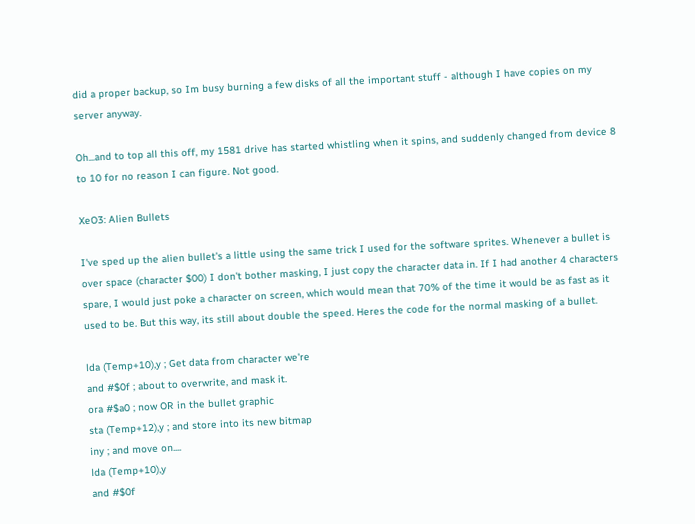did a proper backup, so Im busy burning a few disks of all the important stuff - although I have copies on my server anyway.

Oh...and to top all this off, my 1581 drive has started whistling when it spins, and suddenly changed from device 8 to 10 for no reason I can figure. Not good.

XeO3: Alien Bullets

I've sped up the alien bullet's a little using the same trick I used for the software sprites. Whenever a bullet is over space (character $00) I don't bother masking, I just copy the character data in. If I had another 4 characters spare, I would just poke a character on screen, which would mean that 70% of the time it would be as fast as it used to be. But this way, its still about double the speed. Heres the code for the normal masking of a bullet.

lda (Temp+10),y ; Get data from character we're
and #$0f ; about to overwrite, and mask it.
ora #$a0 ; now OR in the bullet graphic
sta (Temp+12),y ; and store into its new bitmap
iny ; and move on....
lda (Temp+10),y
and #$0f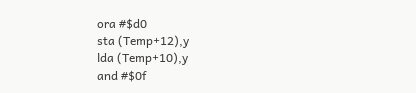ora #$d0
sta (Temp+12),y
lda (Temp+10),y
and #$0f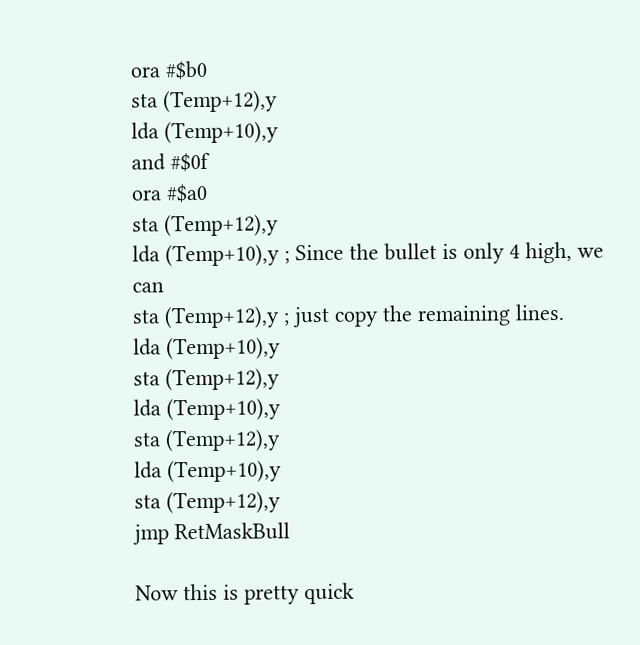ora #$b0
sta (Temp+12),y
lda (Temp+10),y
and #$0f
ora #$a0
sta (Temp+12),y
lda (Temp+10),y ; Since the bullet is only 4 high, we can
sta (Temp+12),y ; just copy the remaining lines.
lda (Temp+10),y
sta (Temp+12),y
lda (Temp+10),y
sta (Temp+12),y
lda (Temp+10),y
sta (Temp+12),y
jmp RetMaskBull

Now this is pretty quick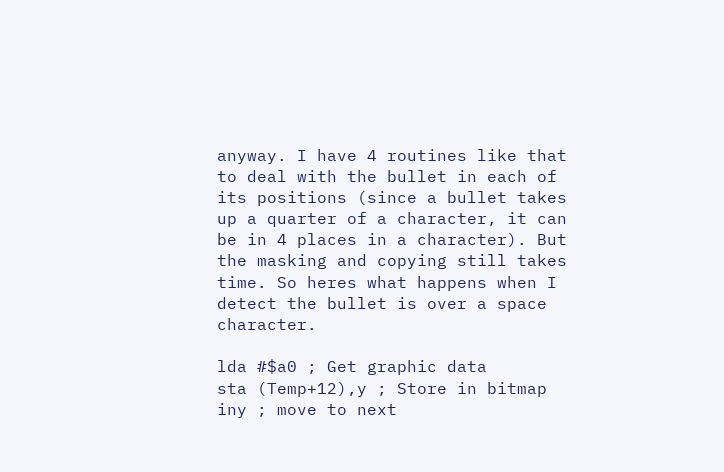anyway. I have 4 routines like that to deal with the bullet in each of its positions (since a bullet takes up a quarter of a character, it can be in 4 places in a character). But the masking and copying still takes time. So heres what happens when I detect the bullet is over a space character.

lda #$a0 ; Get graphic data
sta (Temp+12),y ; Store in bitmap
iny ; move to next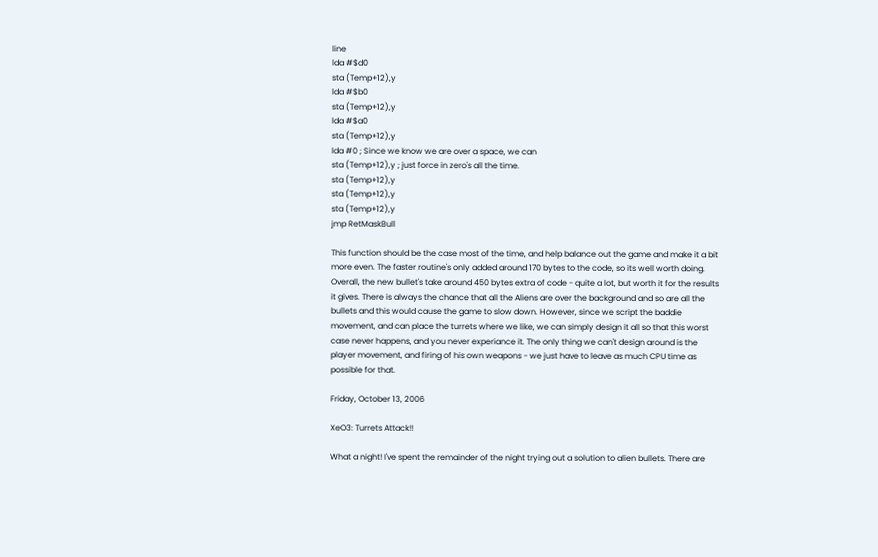line
lda #$d0
sta (Temp+12),y
lda #$b0
sta (Temp+12),y
lda #$a0
sta (Temp+12),y
lda #0 ; Since we know we are over a space, we can
sta (Temp+12),y ; just force in zero's all the time.
sta (Temp+12),y
sta (Temp+12),y
sta (Temp+12),y
jmp RetMaskBull

This function should be the case most of the time, and help balance out the game and make it a bit more even. The faster routine's only added around 170 bytes to the code, so its well worth doing. Overall, the new bullet's take around 450 bytes extra of code - quite a lot, but worth it for the results it gives. There is always the chance that all the Aliens are over the background and so are all the bullets and this would cause the game to slow down. However, since we script the baddie movement, and can place the turrets where we like, we can simply design it all so that this worst case never happens, and you never experiance it. The only thing we can't design around is the player movement, and firing of his own weapons - we just have to leave as much CPU time as possible for that.

Friday, October 13, 2006

XeO3: Turrets Attack!!

What a night! I've spent the remainder of the night trying out a solution to alien bullets. There are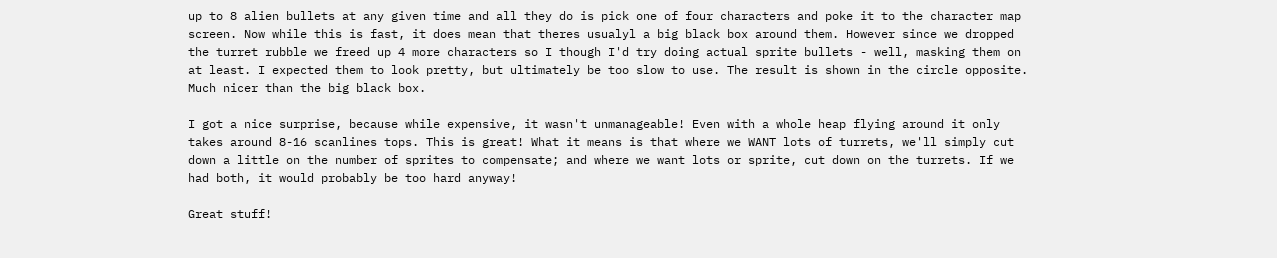up to 8 alien bullets at any given time and all they do is pick one of four characters and poke it to the character map screen. Now while this is fast, it does mean that theres usualyl a big black box around them. However since we dropped the turret rubble we freed up 4 more characters so I though I'd try doing actual sprite bullets - well, masking them on at least. I expected them to look pretty, but ultimately be too slow to use. The result is shown in the circle opposite. Much nicer than the big black box.

I got a nice surprise, because while expensive, it wasn't unmanageable! Even with a whole heap flying around it only takes around 8-16 scanlines tops. This is great! What it means is that where we WANT lots of turrets, we'll simply cut down a little on the number of sprites to compensate; and where we want lots or sprite, cut down on the turrets. If we had both, it would probably be too hard anyway!

Great stuff!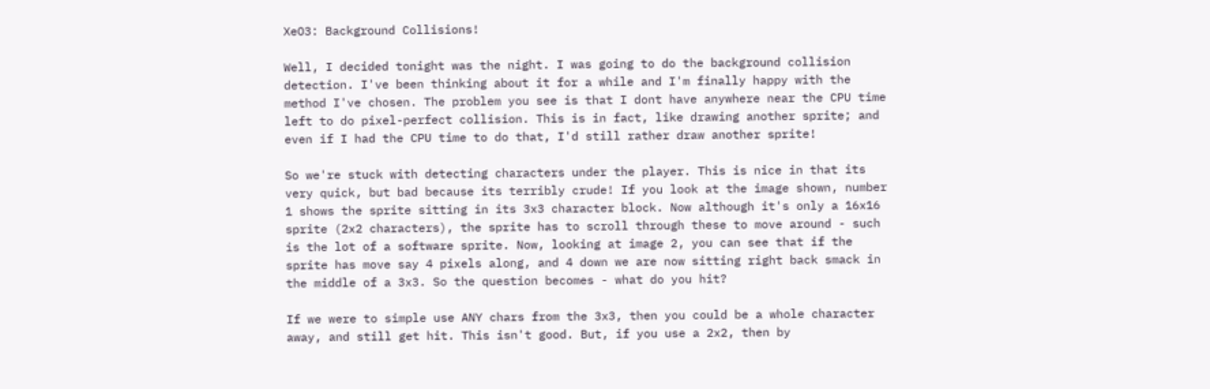XeO3: Background Collisions!

Well, I decided tonight was the night. I was going to do the background collision detection. I've been thinking about it for a while and I'm finally happy with the method I've chosen. The problem you see is that I dont have anywhere near the CPU time left to do pixel-perfect collision. This is in fact, like drawing another sprite; and even if I had the CPU time to do that, I'd still rather draw another sprite!

So we're stuck with detecting characters under the player. This is nice in that its very quick, but bad because its terribly crude! If you look at the image shown, number 1 shows the sprite sitting in its 3x3 character block. Now although it's only a 16x16 sprite (2x2 characters), the sprite has to scroll through these to move around - such is the lot of a software sprite. Now, looking at image 2, you can see that if the sprite has move say 4 pixels along, and 4 down we are now sitting right back smack in the middle of a 3x3. So the question becomes - what do you hit?

If we were to simple use ANY chars from the 3x3, then you could be a whole character away, and still get hit. This isn't good. But, if you use a 2x2, then by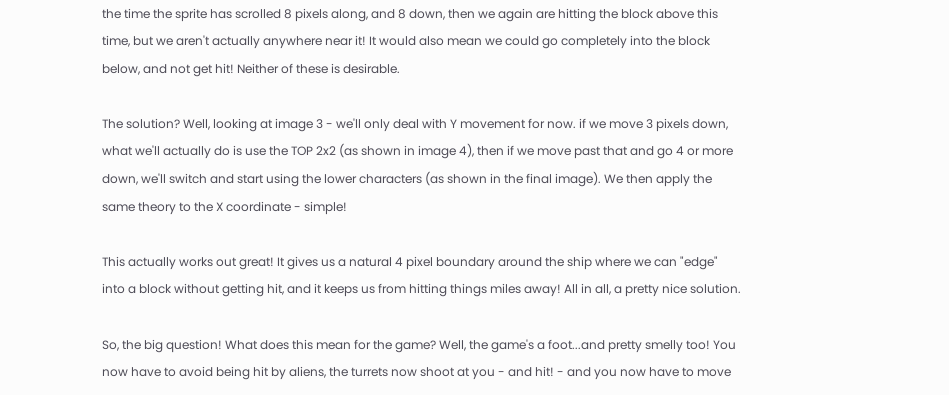the time the sprite has scrolled 8 pixels along, and 8 down, then we again are hitting the block above this time, but we aren't actually anywhere near it! It would also mean we could go completely into the block below, and not get hit! Neither of these is desirable.

The solution? Well, looking at image 3 - we'll only deal with Y movement for now. if we move 3 pixels down, what we'll actually do is use the TOP 2x2 (as shown in image 4), then if we move past that and go 4 or more down, we'll switch and start using the lower characters (as shown in the final image). We then apply the same theory to the X coordinate - simple!

This actually works out great! It gives us a natural 4 pixel boundary around the ship where we can "edge" into a block without getting hit, and it keeps us from hitting things miles away! All in all, a pretty nice solution.

So, the big question! What does this mean for the game? Well, the game's a foot...and pretty smelly too! You now have to avoid being hit by aliens, the turrets now shoot at you - and hit! - and you now have to move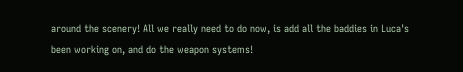around the scenery! All we really need to do now, is add all the baddies in Luca's been working on, and do the weapon systems!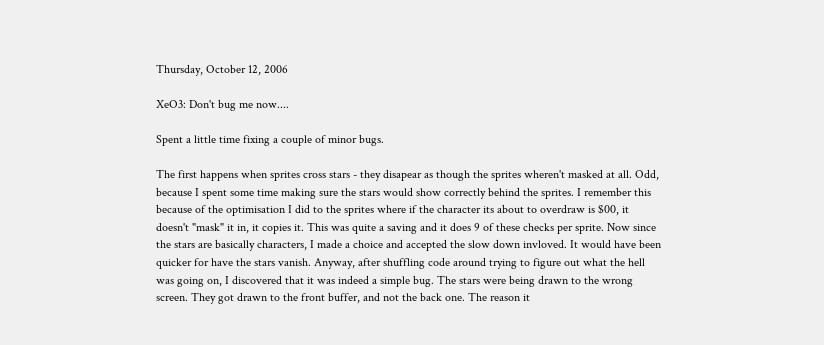Thursday, October 12, 2006

XeO3: Don't bug me now....

Spent a little time fixing a couple of minor bugs.

The first happens when sprites cross stars - they disapear as though the sprites wheren't masked at all. Odd, because I spent some time making sure the stars would show correctly behind the sprites. I remember this because of the optimisation I did to the sprites where if the character its about to overdraw is $00, it doesn't "mask" it in, it copies it. This was quite a saving and it does 9 of these checks per sprite. Now since the stars are basically characters, I made a choice and accepted the slow down invloved. It would have been quicker for have the stars vanish. Anyway, after shuffling code around trying to figure out what the hell was going on, I discovered that it was indeed a simple bug. The stars were being drawn to the wrong screen. They got drawn to the front buffer, and not the back one. The reason it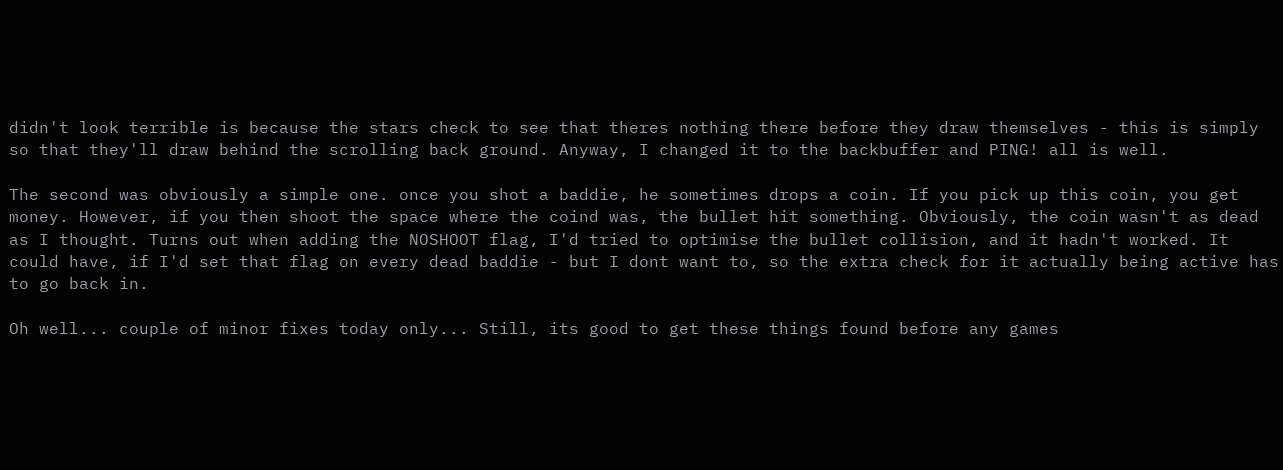didn't look terrible is because the stars check to see that theres nothing there before they draw themselves - this is simply so that they'll draw behind the scrolling back ground. Anyway, I changed it to the backbuffer and PING! all is well.

The second was obviously a simple one. once you shot a baddie, he sometimes drops a coin. If you pick up this coin, you get money. However, if you then shoot the space where the coind was, the bullet hit something. Obviously, the coin wasn't as dead as I thought. Turns out when adding the NOSHOOT flag, I'd tried to optimise the bullet collision, and it hadn't worked. It could have, if I'd set that flag on every dead baddie - but I dont want to, so the extra check for it actually being active has to go back in.

Oh well... couple of minor fixes today only... Still, its good to get these things found before any games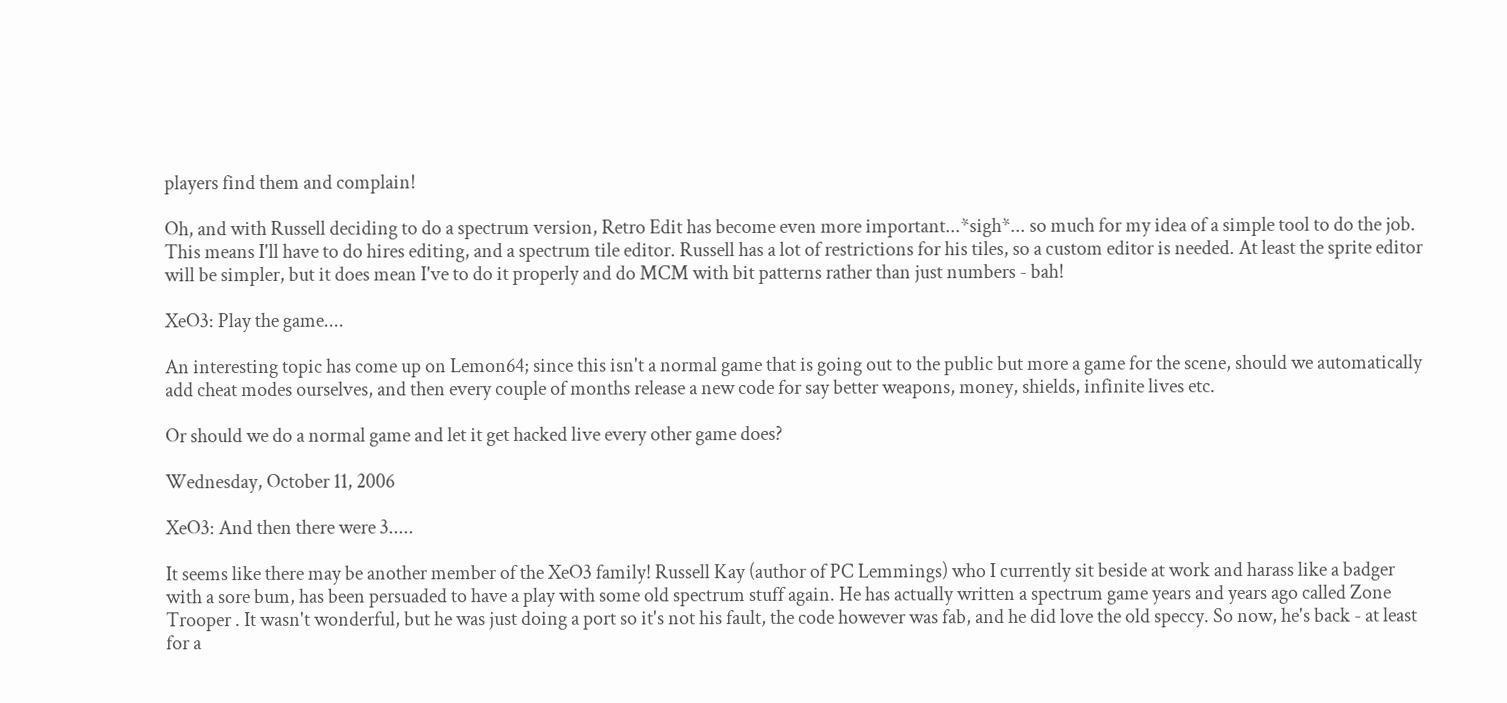players find them and complain!

Oh, and with Russell deciding to do a spectrum version, Retro Edit has become even more important...*sigh*... so much for my idea of a simple tool to do the job. This means I'll have to do hires editing, and a spectrum tile editor. Russell has a lot of restrictions for his tiles, so a custom editor is needed. At least the sprite editor will be simpler, but it does mean I've to do it properly and do MCM with bit patterns rather than just numbers - bah!

XeO3: Play the game....

An interesting topic has come up on Lemon64; since this isn't a normal game that is going out to the public but more a game for the scene, should we automatically add cheat modes ourselves, and then every couple of months release a new code for say better weapons, money, shields, infinite lives etc.

Or should we do a normal game and let it get hacked live every other game does?

Wednesday, October 11, 2006

XeO3: And then there were 3.....

It seems like there may be another member of the XeO3 family! Russell Kay (author of PC Lemmings) who I currently sit beside at work and harass like a badger with a sore bum, has been persuaded to have a play with some old spectrum stuff again. He has actually written a spectrum game years and years ago called Zone Trooper . It wasn't wonderful, but he was just doing a port so it's not his fault, the code however was fab, and he did love the old speccy. So now, he's back - at least for a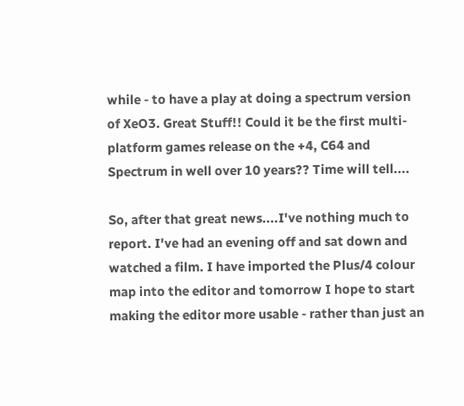while - to have a play at doing a spectrum version of XeO3. Great Stuff!! Could it be the first multi-platform games release on the +4, C64 and Spectrum in well over 10 years?? Time will tell....

So, after that great news....I've nothing much to report. I've had an evening off and sat down and watched a film. I have imported the Plus/4 colour map into the editor and tomorrow I hope to start making the editor more usable - rather than just an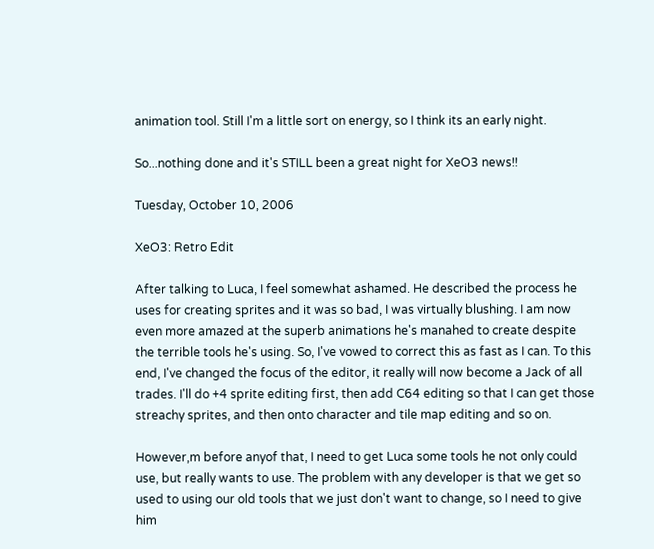animation tool. Still I'm a little sort on energy, so I think its an early night.

So...nothing done and it's STILL been a great night for XeO3 news!!

Tuesday, October 10, 2006

XeO3: Retro Edit

After talking to Luca, I feel somewhat ashamed. He described the process he uses for creating sprites and it was so bad, I was virtually blushing. I am now even more amazed at the superb animations he's manahed to create despite the terrible tools he's using. So, I've vowed to correct this as fast as I can. To this end, I've changed the focus of the editor, it really will now become a Jack of all trades. I'll do +4 sprite editing first, then add C64 editing so that I can get those streachy sprites, and then onto character and tile map editing and so on.

However,m before anyof that, I need to get Luca some tools he not only could use, but really wants to use. The problem with any developer is that we get so used to using our old tools that we just don't want to change, so I need to give him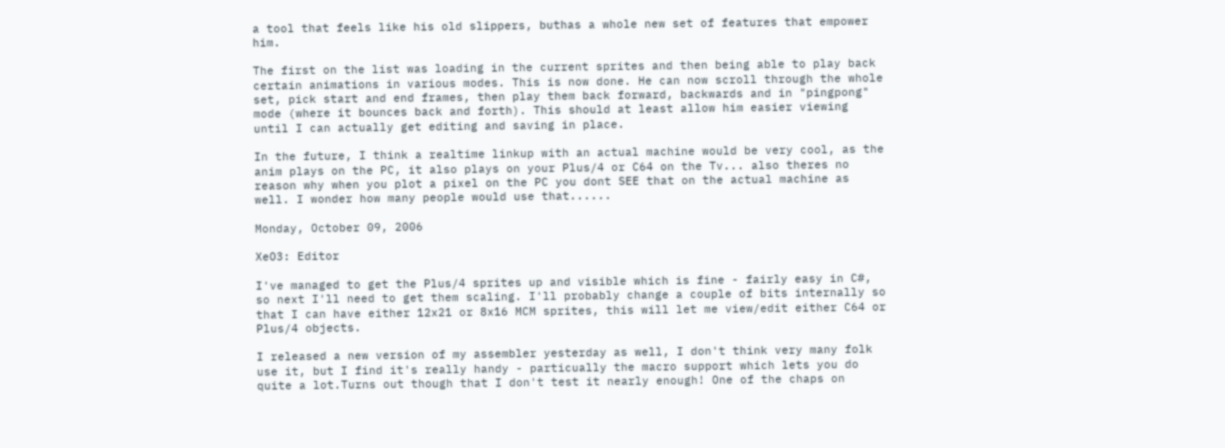a tool that feels like his old slippers, buthas a whole new set of features that empower him.

The first on the list was loading in the current sprites and then being able to play back certain animations in various modes. This is now done. He can now scroll through the whole set, pick start and end frames, then play them back forward, backwards and in "pingpong" mode (where it bounces back and forth). This should at least allow him easier viewing until I can actually get editing and saving in place.

In the future, I think a realtime linkup with an actual machine would be very cool, as the anim plays on the PC, it also plays on your Plus/4 or C64 on the Tv... also theres no reason why when you plot a pixel on the PC you dont SEE that on the actual machine as well. I wonder how many people would use that......

Monday, October 09, 2006

XeO3: Editor

I've managed to get the Plus/4 sprites up and visible which is fine - fairly easy in C#, so next I'll need to get them scaling. I'll probably change a couple of bits internally so that I can have either 12x21 or 8x16 MCM sprites, this will let me view/edit either C64 or Plus/4 objects.

I released a new version of my assembler yesterday as well, I don't think very many folk use it, but I find it's really handy - particually the macro support which lets you do quite a lot.Turns out though that I don't test it nearly enough! One of the chaps on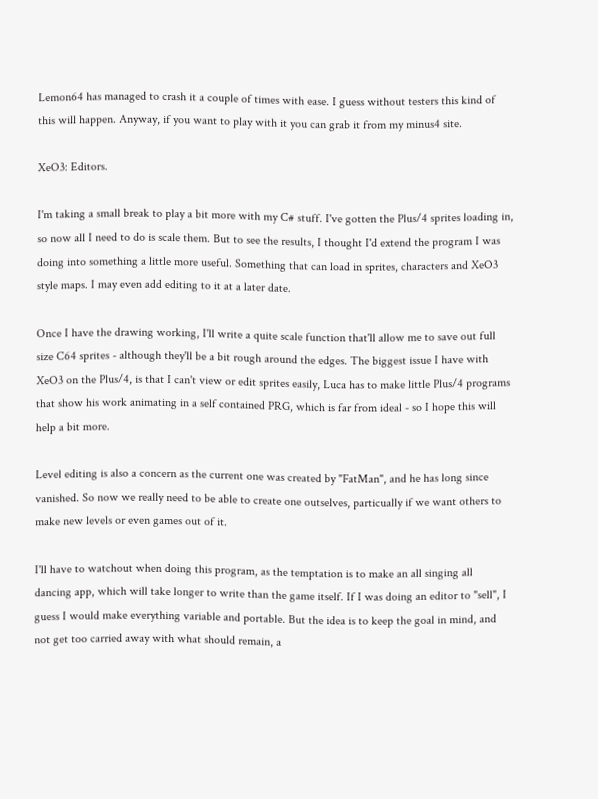Lemon64 has managed to crash it a couple of times with ease. I guess without testers this kind of this will happen. Anyway, if you want to play with it you can grab it from my minus4 site.

XeO3: Editors.

I'm taking a small break to play a bit more with my C# stuff. I've gotten the Plus/4 sprites loading in, so now all I need to do is scale them. But to see the results, I thought I'd extend the program I was doing into something a little more useful. Something that can load in sprites, characters and XeO3 style maps. I may even add editing to it at a later date.

Once I have the drawing working, I'll write a quite scale function that'll allow me to save out full size C64 sprites - although they'll be a bit rough around the edges. The biggest issue I have with XeO3 on the Plus/4, is that I can't view or edit sprites easily, Luca has to make little Plus/4 programs that show his work animating in a self contained PRG, which is far from ideal - so I hope this will help a bit more.

Level editing is also a concern as the current one was created by "FatMan", and he has long since vanished. So now we really need to be able to create one outselves, particually if we want others to make new levels or even games out of it.

I'll have to watchout when doing this program, as the temptation is to make an all singing all dancing app, which will take longer to write than the game itself. If I was doing an editor to "sell", I guess I would make everything variable and portable. But the idea is to keep the goal in mind, and not get too carried away with what should remain, a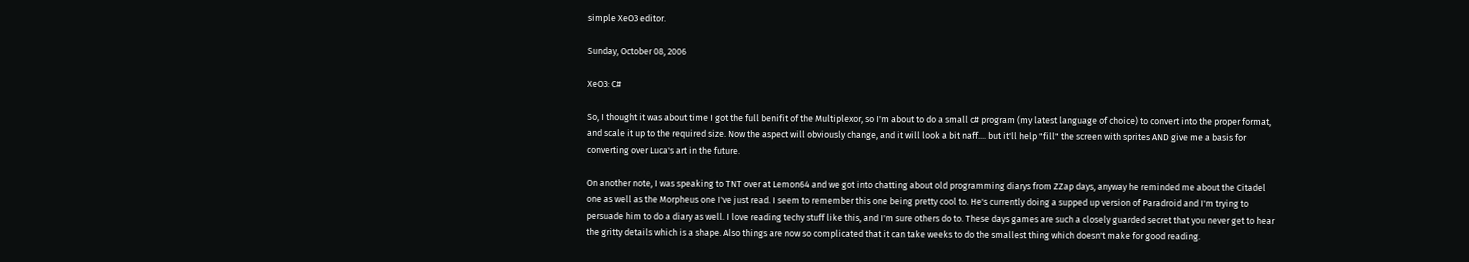simple XeO3 editor.

Sunday, October 08, 2006

XeO3: C#

So, I thought it was about time I got the full benifit of the Multiplexor, so I'm about to do a small c# program (my latest language of choice) to convert into the proper format, and scale it up to the required size. Now the aspect will obviously change, and it will look a bit naff.... but it'll help "fill" the screen with sprites AND give me a basis for converting over Luca's art in the future.

On another note, I was speaking to TNT over at Lemon64 and we got into chatting about old programming diarys from ZZap days, anyway he reminded me about the Citadel one as well as the Morpheus one I've just read. I seem to remember this one being pretty cool to. He's currently doing a supped up version of Paradroid and I'm trying to persuade him to do a diary as well. I love reading techy stuff like this, and I'm sure others do to. These days games are such a closely guarded secret that you never get to hear the gritty details which is a shape. Also things are now so complicated that it can take weeks to do the smallest thing which doesn't make for good reading.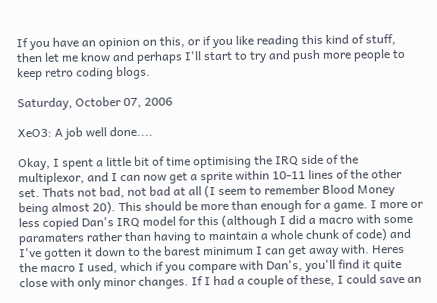If you have an opinion on this, or if you like reading this kind of stuff, then let me know and perhaps I'll start to try and push more people to keep retro coding blogs.

Saturday, October 07, 2006

XeO3: A job well done....

Okay, I spent a little bit of time optimising the IRQ side of the multiplexor, and I can now get a sprite within 10-11 lines of the other set. Thats not bad, not bad at all (I seem to remember Blood Money being almost 20). This should be more than enough for a game. I more or less copied Dan's IRQ model for this (although I did a macro with some paramaters rather than having to maintain a whole chunk of code) and I've gotten it down to the barest minimum I can get away with. Heres the macro I used, which if you compare with Dan's, you'll find it quite close with only minor changes. If I had a couple of these, I could save an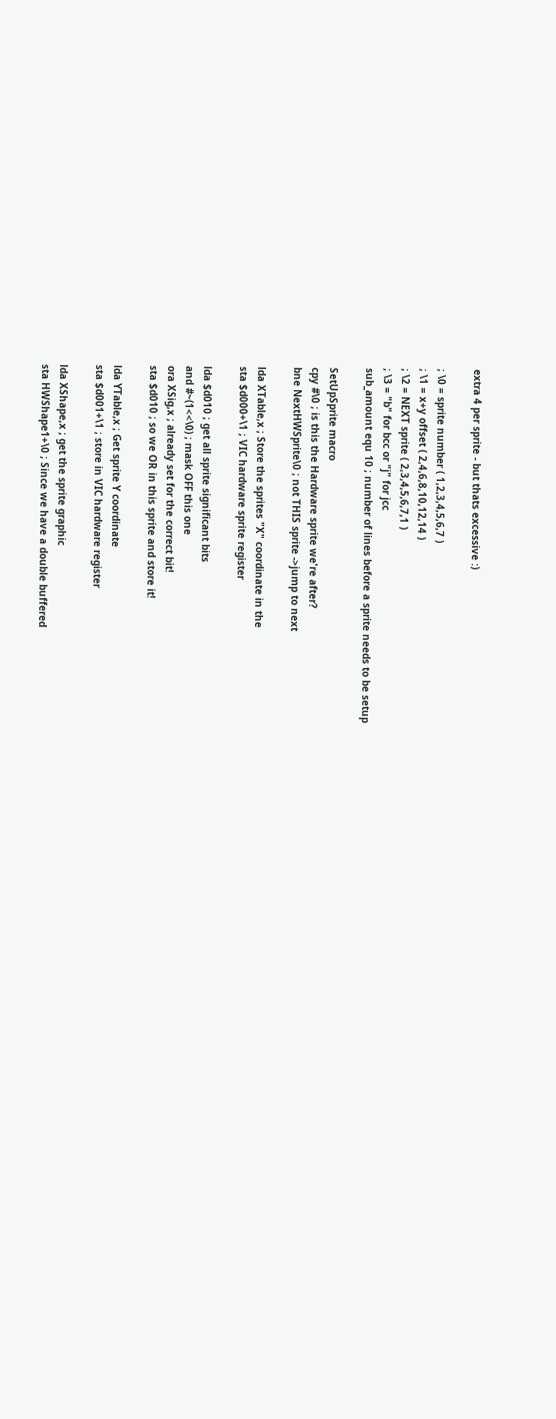extra 4 per sprite - but thats excessive :)

; \0 = sprite number ( 1,2,3,4,5,6,7 )
; \1 = x+y offset ( 2,4,6,8,10,12,14 )
; \2 = NEXT sprite ( 2,3,4,5,6,7,1 )
; \3 = "b" for bcc or "j" for jcc
sub_amount equ 10 ; number of lines before a sprite needs to be setup

SetUpSprite macro
cpy #\0 ; is this the Hardware sprite we're after?
bne NextHWSprite\0 ; not THIS sprite ->jump to next

lda XTable,x ; Store the sprites "X" coordinate in the
sta $d000+\1 ; VIC hardware sprite register

lda $d010 ; get all sprite significant bits
and #~(1<<\0) ; mask OFF this one
ora XSig,x ; already set for the correct bit!
sta $d010 ; so we OR in this sprite and store it!

lda YTable,x ; Get sprite Y coordinate
sta $d001+\1 ; store in VIC hardware register

lda XShape,x ; get the sprite graphic
sta HWShape1+\0 ; Since we have a double buffered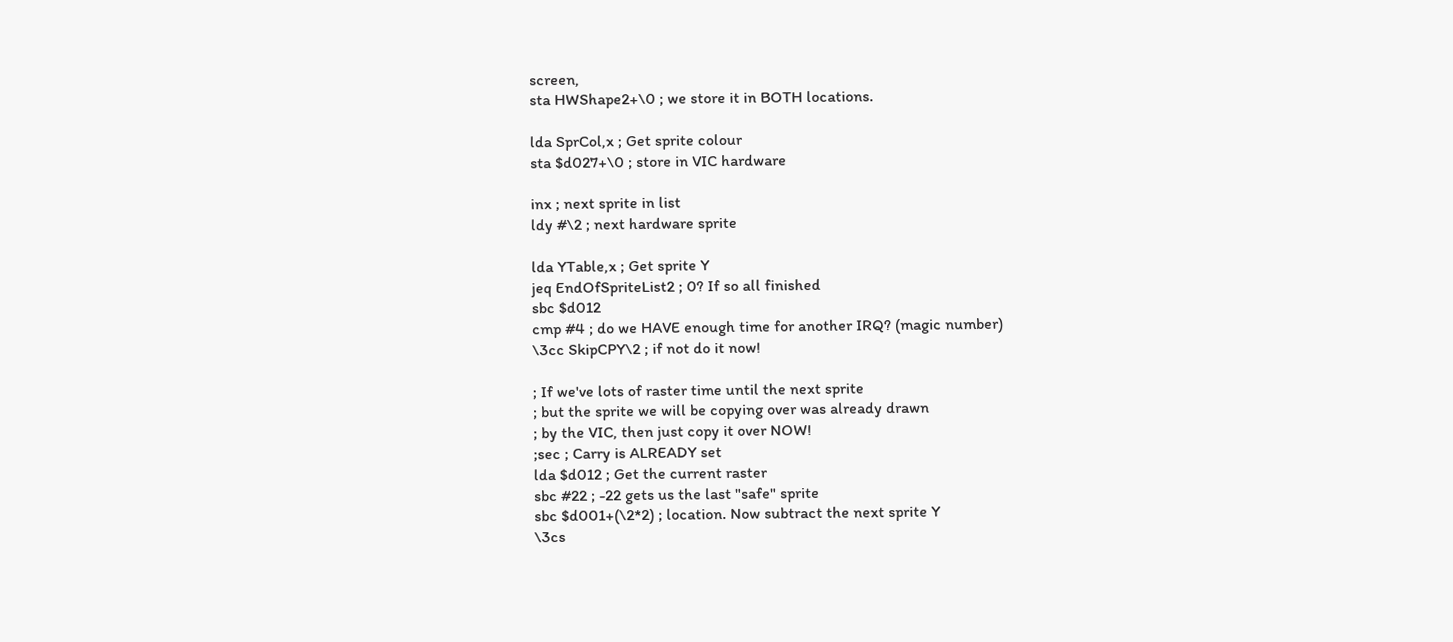screen,
sta HWShape2+\0 ; we store it in BOTH locations.

lda SprCol,x ; Get sprite colour
sta $d027+\0 ; store in VIC hardware

inx ; next sprite in list
ldy #\2 ; next hardware sprite

lda YTable,x ; Get sprite Y
jeq EndOfSpriteList2 ; 0? If so all finished
sbc $d012
cmp #4 ; do we HAVE enough time for another IRQ? (magic number)
\3cc SkipCPY\2 ; if not do it now!

; If we've lots of raster time until the next sprite
; but the sprite we will be copying over was already drawn
; by the VIC, then just copy it over NOW!
;sec ; Carry is ALREADY set
lda $d012 ; Get the current raster
sbc #22 ; -22 gets us the last "safe" sprite
sbc $d001+(\2*2) ; location. Now subtract the next sprite Y
\3cs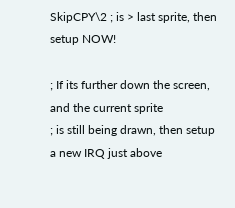SkipCPY\2 ; is > last sprite, then setup NOW!

; If its further down the screen, and the current sprite
; is still being drawn, then setup a new IRQ just above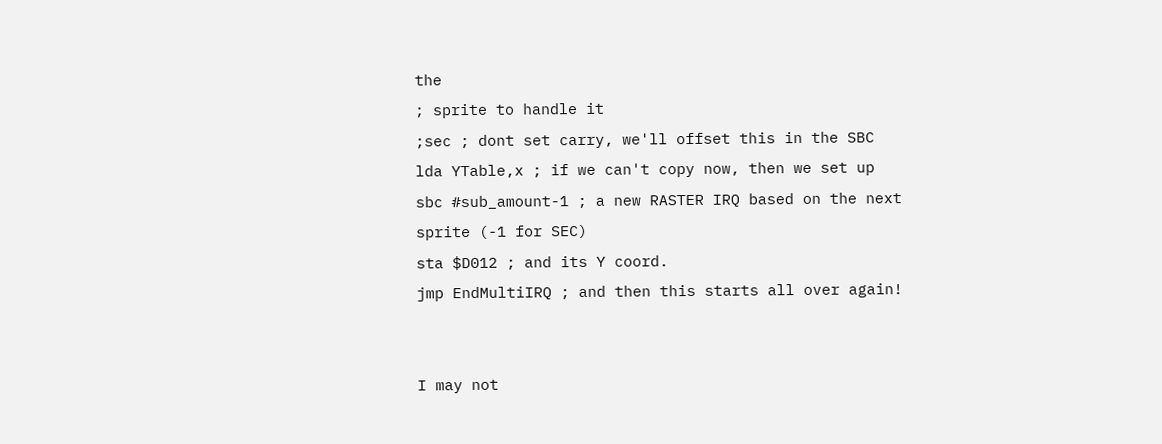the
; sprite to handle it
;sec ; dont set carry, we'll offset this in the SBC
lda YTable,x ; if we can't copy now, then we set up
sbc #sub_amount-1 ; a new RASTER IRQ based on the next sprite (-1 for SEC)
sta $D012 ; and its Y coord.
jmp EndMultiIRQ ; and then this starts all over again!


I may not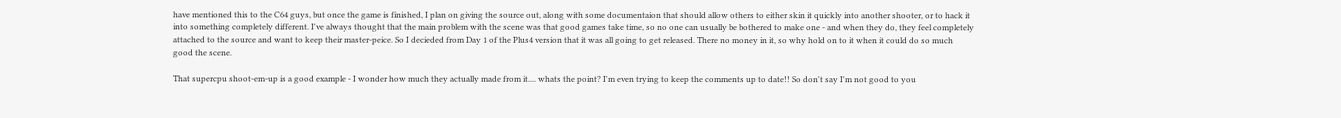have mentioned this to the C64 guys, but once the game is finished, I plan on giving the source out, along with some documentaion that should allow others to either skin it quickly into another shooter, or to hack it into something completely different. I've always thought that the main problem with the scene was that good games take time, so no one can usually be bothered to make one - and when they do, they feel completely attached to the source and want to keep their master-peice. So I decieded from Day 1 of the Plus4 version that it was all going to get released. There no money in it, so why hold on to it when it could do so much good the scene.

That supercpu shoot-em-up is a good example - I wonder how much they actually made from it.... whats the point? I'm even trying to keep the comments up to date!! So don't say I'm not good to you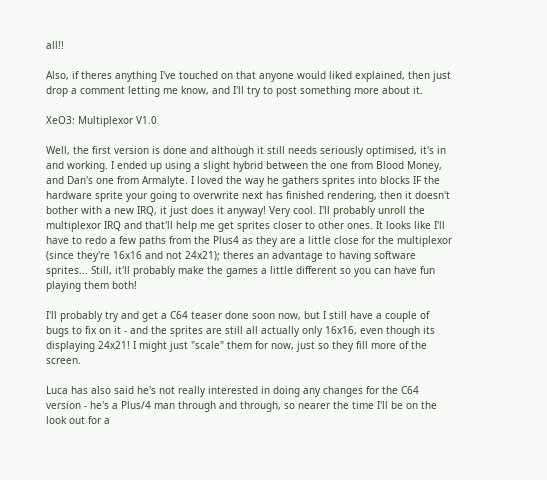all!!

Also, if theres anything I've touched on that anyone would liked explained, then just drop a comment letting me know, and I'll try to post something more about it.

XeO3: Multiplexor V1.0

Well, the first version is done and although it still needs seriously optimised, it's in and working. I ended up using a slight hybrid between the one from Blood Money, and Dan's one from Armalyte. I loved the way he gathers sprites into blocks IF the hardware sprite your going to overwrite next has finished rendering, then it doesn't bother with a new IRQ, it just does it anyway! Very cool. I'll probably unroll the multiplexor IRQ and that'll help me get sprites closer to other ones. It looks like I'll have to redo a few paths from the Plus4 as they are a little close for the multiplexor (since they're 16x16 and not 24x21); theres an advantage to having software sprites... Still, it'll probably make the games a little different so you can have fun playing them both!

I'll probably try and get a C64 teaser done soon now, but I still have a couple of bugs to fix on it - and the sprites are still all actually only 16x16, even though its displaying 24x21! I might just "scale" them for now, just so they fill more of the screen.

Luca has also said he's not really interested in doing any changes for the C64 version - he's a Plus/4 man through and through, so nearer the time I'll be on the look out for a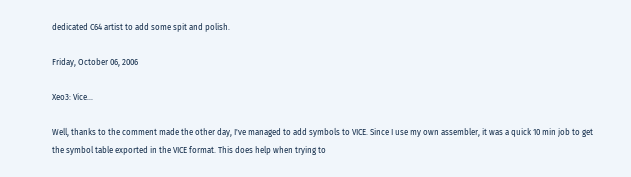dedicated C64 artist to add some spit and polish.

Friday, October 06, 2006

Xeo3: Vice...

Well, thanks to the comment made the other day, I've managed to add symbols to VICE. Since I use my own assembler, it was a quick 10 min job to get the symbol table exported in the VICE format. This does help when trying to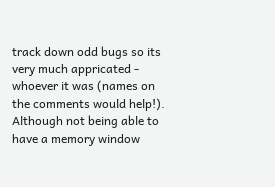track down odd bugs so its very much appricated - whoever it was (names on the comments would help!). Although not being able to have a memory window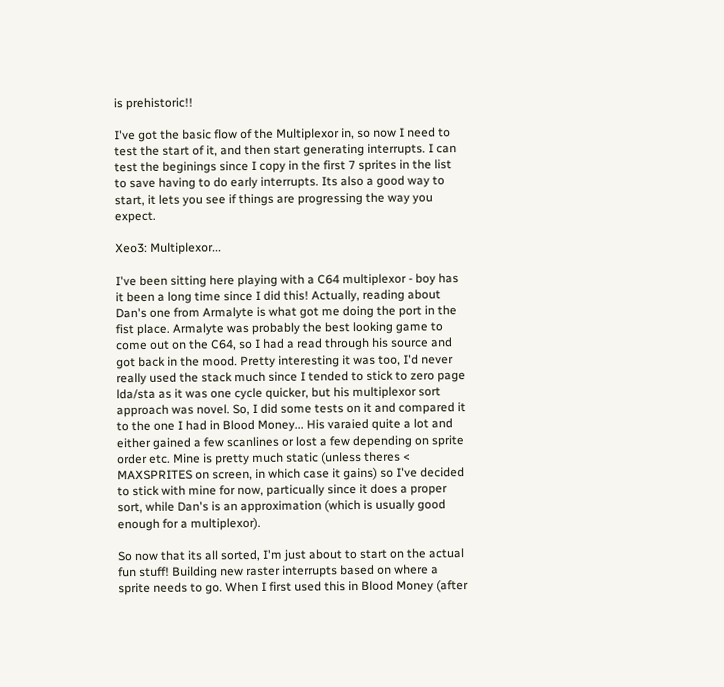is prehistoric!!

I've got the basic flow of the Multiplexor in, so now I need to test the start of it, and then start generating interrupts. I can test the beginings since I copy in the first 7 sprites in the list to save having to do early interrupts. Its also a good way to start, it lets you see if things are progressing the way you expect.

Xeo3: Multiplexor...

I've been sitting here playing with a C64 multiplexor - boy has it been a long time since I did this! Actually, reading about Dan's one from Armalyte is what got me doing the port in the fist place. Armalyte was probably the best looking game to come out on the C64, so I had a read through his source and got back in the mood. Pretty interesting it was too, I'd never really used the stack much since I tended to stick to zero page lda/sta as it was one cycle quicker, but his multiplexor sort approach was novel. So, I did some tests on it and compared it to the one I had in Blood Money... His varaied quite a lot and either gained a few scanlines or lost a few depending on sprite order etc. Mine is pretty much static (unless theres < MAXSPRITES on screen, in which case it gains) so I've decided to stick with mine for now, particually since it does a proper sort, while Dan's is an approximation (which is usually good enough for a multiplexor).

So now that its all sorted, I'm just about to start on the actual fun stuff! Building new raster interrupts based on where a sprite needs to go. When I first used this in Blood Money (after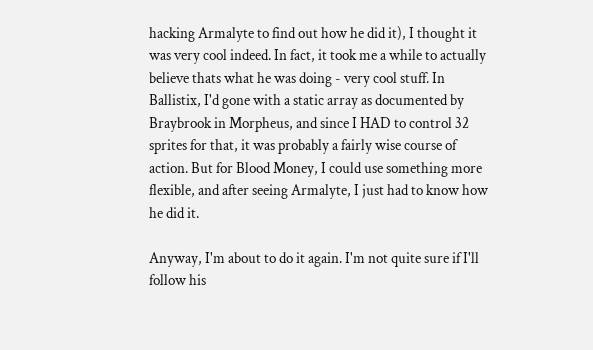hacking Armalyte to find out how he did it), I thought it was very cool indeed. In fact, it took me a while to actually believe thats what he was doing - very cool stuff. In Ballistix, I'd gone with a static array as documented by Braybrook in Morpheus, and since I HAD to control 32 sprites for that, it was probably a fairly wise course of action. But for Blood Money, I could use something more flexible, and after seeing Armalyte, I just had to know how he did it.

Anyway, I'm about to do it again. I'm not quite sure if I'll follow his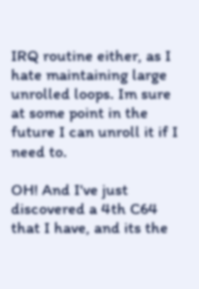IRQ routine either, as I hate maintaining large unrolled loops. Im sure at some point in the future I can unroll it if I need to.

OH! And I've just discovered a 4th C64 that I have, and its the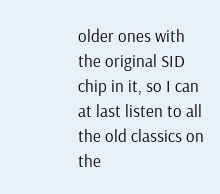older ones with the original SID chip in it, so I can at last listen to all the old classics on the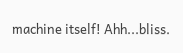machine itself! Ahh...bliss.